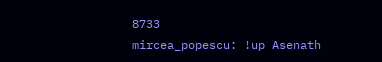8733
mircea_popescu: !up Asenath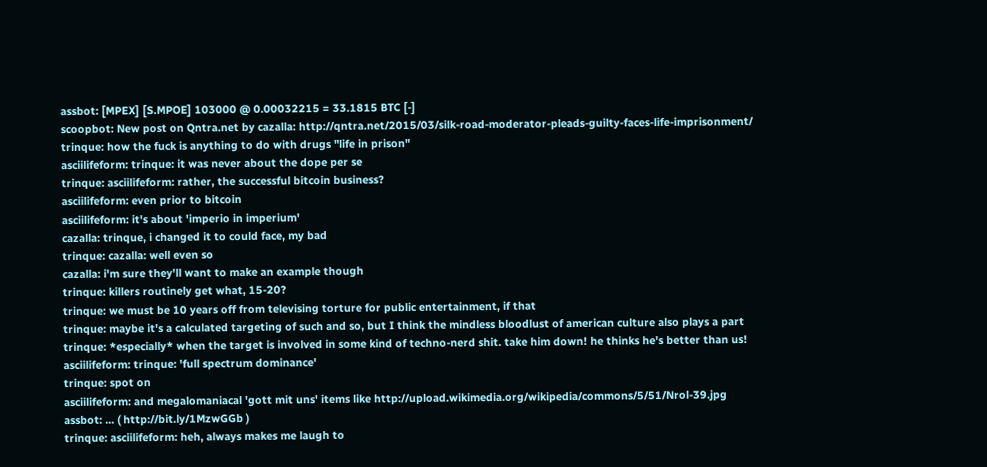assbot: [MPEX] [S.MPOE] 103000 @ 0.00032215 = 33.1815 BTC [-]
scoopbot: New post on Qntra.net by cazalla: http://qntra.net/2015/03/silk-road-moderator-pleads-guilty-faces-life-imprisonment/
trinque: how the fuck is anything to do with drugs "life in prison"
asciilifeform: trinque: it was never about the dope per se
trinque: asciilifeform: rather, the successful bitcoin business?
asciilifeform: even prior to bitcoin
asciilifeform: it's about 'imperio in imperium'
cazalla: trinque, i changed it to could face, my bad
trinque: cazalla: well even so
cazalla: i'm sure they'll want to make an example though
trinque: killers routinely get what, 15-20?
trinque: we must be 10 years off from televising torture for public entertainment, if that
trinque: maybe it's a calculated targeting of such and so, but I think the mindless bloodlust of american culture also plays a part
trinque: *especially* when the target is involved in some kind of techno-nerd shit. take him down! he thinks he's better than us!
asciilifeform: trinque: 'full spectrum dominance'
trinque: spot on
asciilifeform: and megalomaniacal 'gott mit uns' items like http://upload.wikimedia.org/wikipedia/commons/5/51/Nrol-39.jpg
assbot: ... ( http://bit.ly/1MzwGGb )
trinque: asciilifeform: heh, always makes me laugh to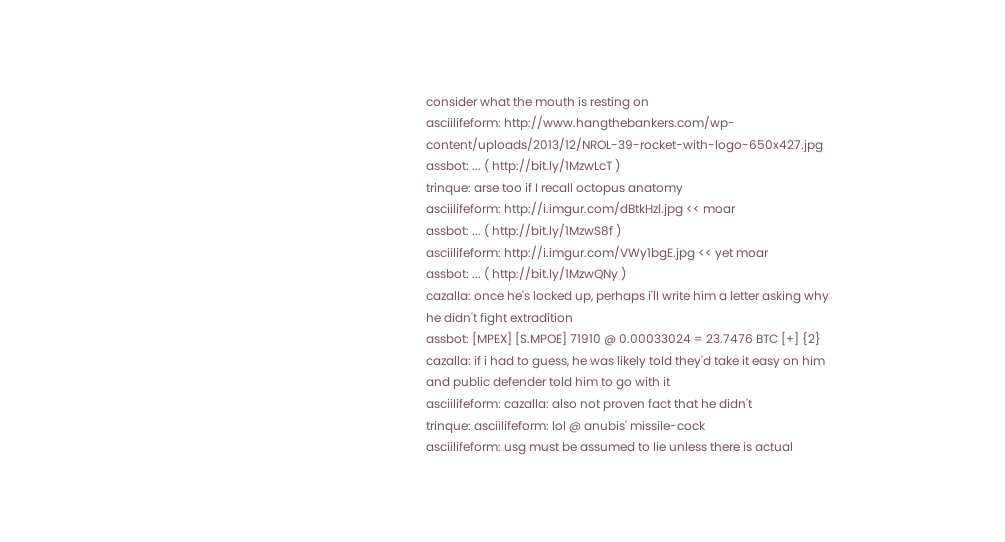consider what the mouth is resting on
asciilifeform: http://www.hangthebankers.com/wp-content/uploads/2013/12/NROL-39-rocket-with-logo-650x427.jpg
assbot: ... ( http://bit.ly/1MzwLcT )
trinque: arse too if I recall octopus anatomy
asciilifeform: http://i.imgur.com/dBtkHzl.jpg << moar
assbot: ... ( http://bit.ly/1MzwS8f )
asciilifeform: http://i.imgur.com/VWy1bgE.jpg << yet moar
assbot: ... ( http://bit.ly/1MzwQNy )
cazalla: once he's locked up, perhaps i'll write him a letter asking why he didn't fight extradition
assbot: [MPEX] [S.MPOE] 71910 @ 0.00033024 = 23.7476 BTC [+] {2}
cazalla: if i had to guess, he was likely told they'd take it easy on him and public defender told him to go with it
asciilifeform: cazalla: also not proven fact that he didn't
trinque: asciilifeform: lol @ anubis' missile-cock
asciilifeform: usg must be assumed to lie unless there is actual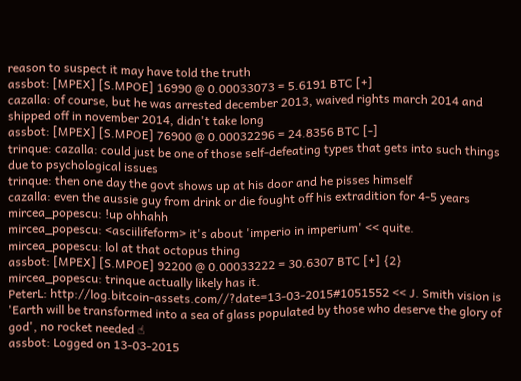reason to suspect it may have told the truth
assbot: [MPEX] [S.MPOE] 16990 @ 0.00033073 = 5.6191 BTC [+]
cazalla: of course, but he was arrested december 2013, waived rights march 2014 and shipped off in november 2014, didn't take long
assbot: [MPEX] [S.MPOE] 76900 @ 0.00032296 = 24.8356 BTC [-]
trinque: cazalla: could just be one of those self-defeating types that gets into such things due to psychological issues
trinque: then one day the govt shows up at his door and he pisses himself
cazalla: even the aussie guy from drink or die fought off his extradition for 4-5 years
mircea_popescu: !up ohhahh
mircea_popescu: <asciilifeform> it's about 'imperio in imperium' << quite.
mircea_popescu: lol at that octopus thing
assbot: [MPEX] [S.MPOE] 92200 @ 0.00033222 = 30.6307 BTC [+] {2}
mircea_popescu: trinque actually likely has it.
PeterL: http://log.bitcoin-assets.com//?date=13-03-2015#1051552 << J. Smith vision is 'Earth will be transformed into a sea of glass populated by those who deserve the glory of god', no rocket needed ☝
assbot: Logged on 13-03-2015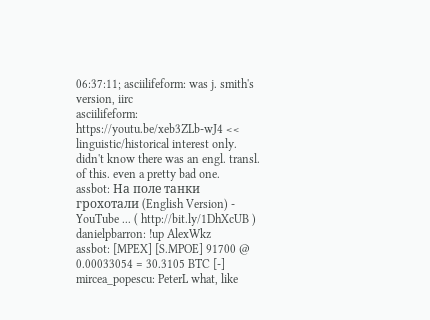06:37:11; asciilifeform: was j. smith's version, iirc
asciilifeform: https://youtu.be/xeb3ZLb-wJ4 << linguistic/historical interest only. didn't know there was an engl. transl. of this. even a pretty bad one.
assbot: На поле танки грохотали (English Version) - YouTube ... ( http://bit.ly/1DhXcUB )
danielpbarron: !up AlexWkz
assbot: [MPEX] [S.MPOE] 91700 @ 0.00033054 = 30.3105 BTC [-]
mircea_popescu: PeterL what, like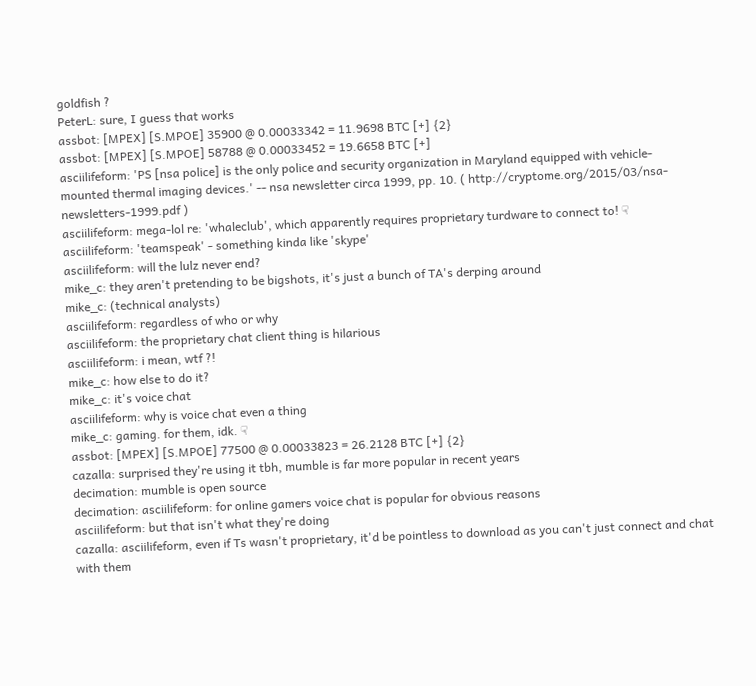goldfish ?
PeterL: sure, I guess that works
assbot: [MPEX] [S.MPOE] 35900 @ 0.00033342 = 11.9698 BTC [+] {2}
assbot: [MPEX] [S.MPOE] 58788 @ 0.00033452 = 19.6658 BTC [+]
asciilifeform: 'PS [nsa police] is the only police and security organization in Maryland equipped with vehicle-mounted thermal imaging devices.' -- nsa newsletter circa 1999, pp. 10. ( http://cryptome.org/2015/03/nsa-newsletters-1999.pdf )
asciilifeform: mega-lol re: 'whaleclub', which apparently requires proprietary turdware to connect to! ☟
asciilifeform: 'teamspeak' - something kinda like 'skype'
asciilifeform: will the lulz never end?
mike_c: they aren't pretending to be bigshots, it's just a bunch of TA's derping around
mike_c: (technical analysts)
asciilifeform: regardless of who or why
asciilifeform: the proprietary chat client thing is hilarious
asciilifeform: i mean, wtf ?!
mike_c: how else to do it?
mike_c: it's voice chat
asciilifeform: why is voice chat even a thing
mike_c: gaming. for them, idk. ☟
assbot: [MPEX] [S.MPOE] 77500 @ 0.00033823 = 26.2128 BTC [+] {2}
cazalla: surprised they're using it tbh, mumble is far more popular in recent years
decimation: mumble is open source
decimation: asciilifeform: for online gamers voice chat is popular for obvious reasons
asciilifeform: but that isn't what they're doing
cazalla: asciilifeform, even if Ts wasn't proprietary, it'd be pointless to download as you can't just connect and chat with them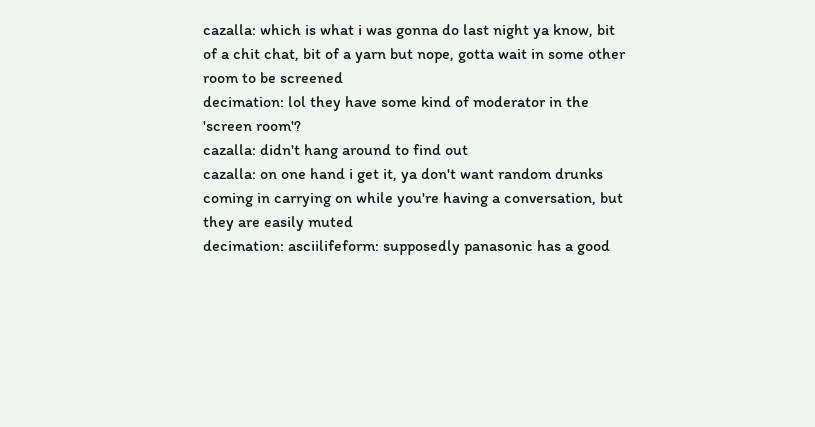cazalla: which is what i was gonna do last night ya know, bit of a chit chat, bit of a yarn but nope, gotta wait in some other room to be screened
decimation: lol they have some kind of moderator in the 'screen room'?
cazalla: didn't hang around to find out
cazalla: on one hand i get it, ya don't want random drunks coming in carrying on while you're having a conversation, but they are easily muted
decimation: asciilifeform: supposedly panasonic has a good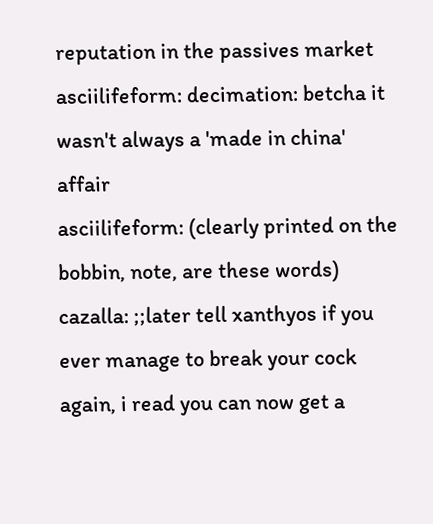reputation in the passives market
asciilifeform: decimation: betcha it wasn't always a 'made in china' affair
asciilifeform: (clearly printed on the bobbin, note, are these words)
cazalla: ;;later tell xanthyos if you ever manage to break your cock again, i read you can now get a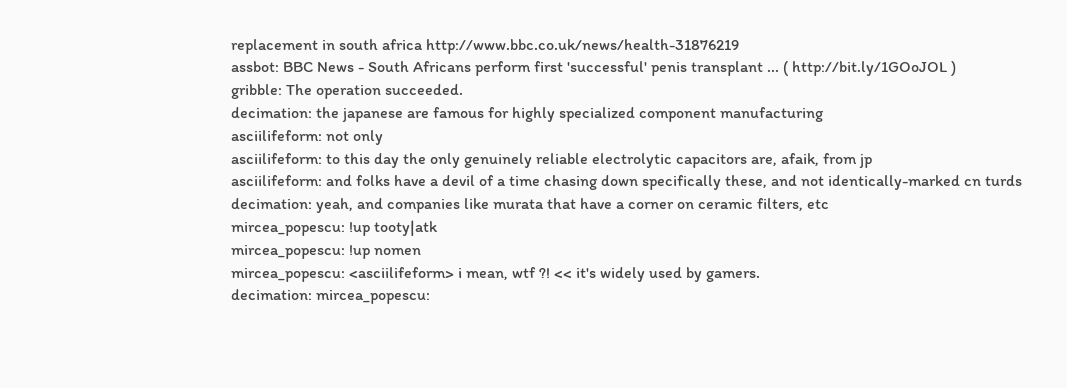replacement in south africa http://www.bbc.co.uk/news/health-31876219
assbot: BBC News - South Africans perform first 'successful' penis transplant ... ( http://bit.ly/1GOoJOL )
gribble: The operation succeeded.
decimation: the japanese are famous for highly specialized component manufacturing
asciilifeform: not only
asciilifeform: to this day the only genuinely reliable electrolytic capacitors are, afaik, from jp
asciilifeform: and folks have a devil of a time chasing down specifically these, and not identically-marked cn turds
decimation: yeah, and companies like murata that have a corner on ceramic filters, etc
mircea_popescu: !up tooty|atk
mircea_popescu: !up nomen
mircea_popescu: <asciilifeform> i mean, wtf ?! << it's widely used by gamers.
decimation: mircea_popescu: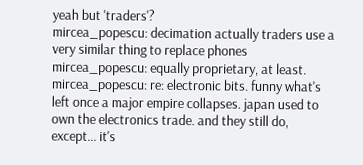yeah but 'traders'?
mircea_popescu: decimation actually traders use a very similar thing to replace phones
mircea_popescu: equally proprietary, at least.
mircea_popescu: re: electronic bits. funny what's left once a major empire collapses. japan used to own the electronics trade. and they still do, except... it's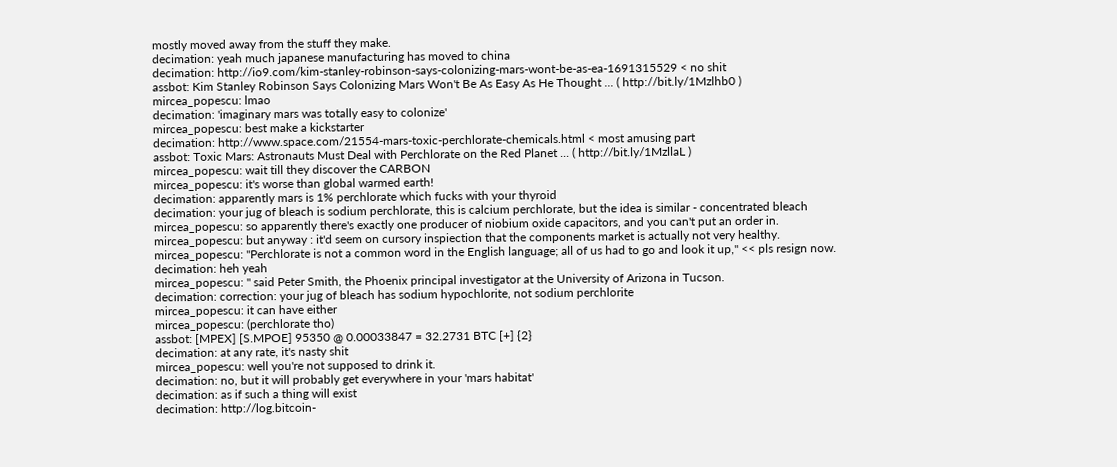mostly moved away from the stuff they make.
decimation: yeah much japanese manufacturing has moved to china
decimation: http://io9.com/kim-stanley-robinson-says-colonizing-mars-wont-be-as-ea-1691315529 < no shit
assbot: Kim Stanley Robinson Says Colonizing Mars Won't Be As Easy As He Thought ... ( http://bit.ly/1Mzlhb0 )
mircea_popescu: lmao
decimation: 'imaginary mars was totally easy to colonize'
mircea_popescu: best make a kickstarter
decimation: http://www.space.com/21554-mars-toxic-perchlorate-chemicals.html < most amusing part
assbot: Toxic Mars: Astronauts Must Deal with Perchlorate on the Red Planet ... ( http://bit.ly/1MzllaL )
mircea_popescu: wait till they discover the CARBON
mircea_popescu: it's worse than global warmed earth!
decimation: apparently mars is 1% perchlorate which fucks with your thyroid
decimation: your jug of bleach is sodium perchlorate, this is calcium perchlorate, but the idea is similar - concentrated bleach
mircea_popescu: so apparently there's exactly one producer of niobium oxide capacitors, and you can't put an order in.
mircea_popescu: but anyway : it'd seem on cursory inspiection that the components market is actually not very healthy.
mircea_popescu: "Perchlorate is not a common word in the English language; all of us had to go and look it up," << pls resign now.
decimation: heh yeah
mircea_popescu: " said Peter Smith, the Phoenix principal investigator at the University of Arizona in Tucson.
decimation: correction: your jug of bleach has sodium hypochlorite, not sodium perchlorite
mircea_popescu: it can have either
mircea_popescu: (perchlorate tho)
assbot: [MPEX] [S.MPOE] 95350 @ 0.00033847 = 32.2731 BTC [+] {2}
decimation: at any rate, it's nasty shit
mircea_popescu: well you're not supposed to drink it.
decimation: no, but it will probably get everywhere in your 'mars habitat'
decimation: as if such a thing will exist
decimation: http://log.bitcoin-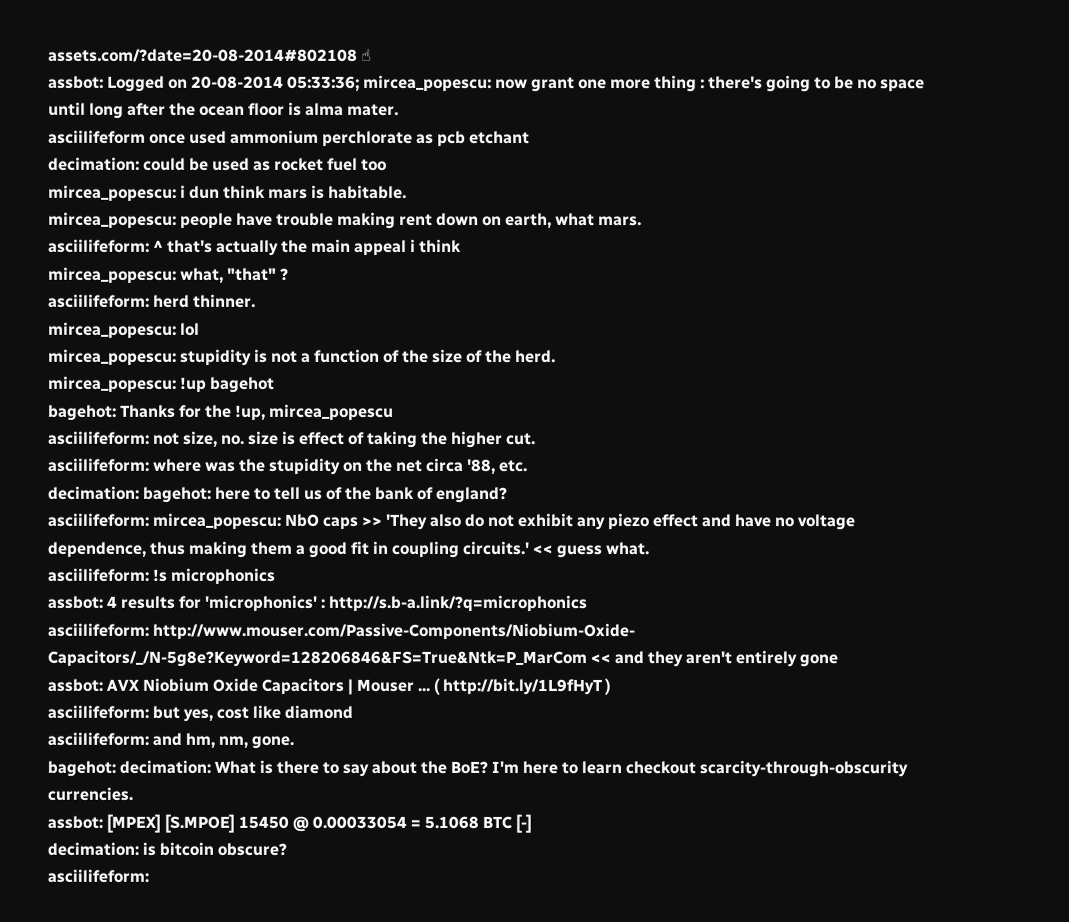assets.com/?date=20-08-2014#802108 ☝
assbot: Logged on 20-08-2014 05:33:36; mircea_popescu: now grant one more thing : there's going to be no space until long after the ocean floor is alma mater.
asciilifeform once used ammonium perchlorate as pcb etchant
decimation: could be used as rocket fuel too
mircea_popescu: i dun think mars is habitable.
mircea_popescu: people have trouble making rent down on earth, what mars.
asciilifeform: ^ that's actually the main appeal i think
mircea_popescu: what, "that" ?
asciilifeform: herd thinner.
mircea_popescu: lol
mircea_popescu: stupidity is not a function of the size of the herd.
mircea_popescu: !up bagehot
bagehot: Thanks for the !up, mircea_popescu
asciilifeform: not size, no. size is effect of taking the higher cut.
asciilifeform: where was the stupidity on the net circa '88, etc.
decimation: bagehot: here to tell us of the bank of england?
asciilifeform: mircea_popescu: NbO caps >> 'They also do not exhibit any piezo effect and have no voltage dependence, thus making them a good fit in coupling circuits.' << guess what.
asciilifeform: !s microphonics
assbot: 4 results for 'microphonics' : http://s.b-a.link/?q=microphonics
asciilifeform: http://www.mouser.com/Passive-Components/Niobium-Oxide-Capacitors/_/N-5g8e?Keyword=128206846&FS=True&Ntk=P_MarCom << and they aren't entirely gone
assbot: AVX Niobium Oxide Capacitors | Mouser ... ( http://bit.ly/1L9fHyT )
asciilifeform: but yes, cost like diamond
asciilifeform: and hm, nm, gone.
bagehot: decimation: What is there to say about the BoE? I'm here to learn checkout scarcity-through-obscurity currencies.
assbot: [MPEX] [S.MPOE] 15450 @ 0.00033054 = 5.1068 BTC [-]
decimation: is bitcoin obscure?
asciilifeform: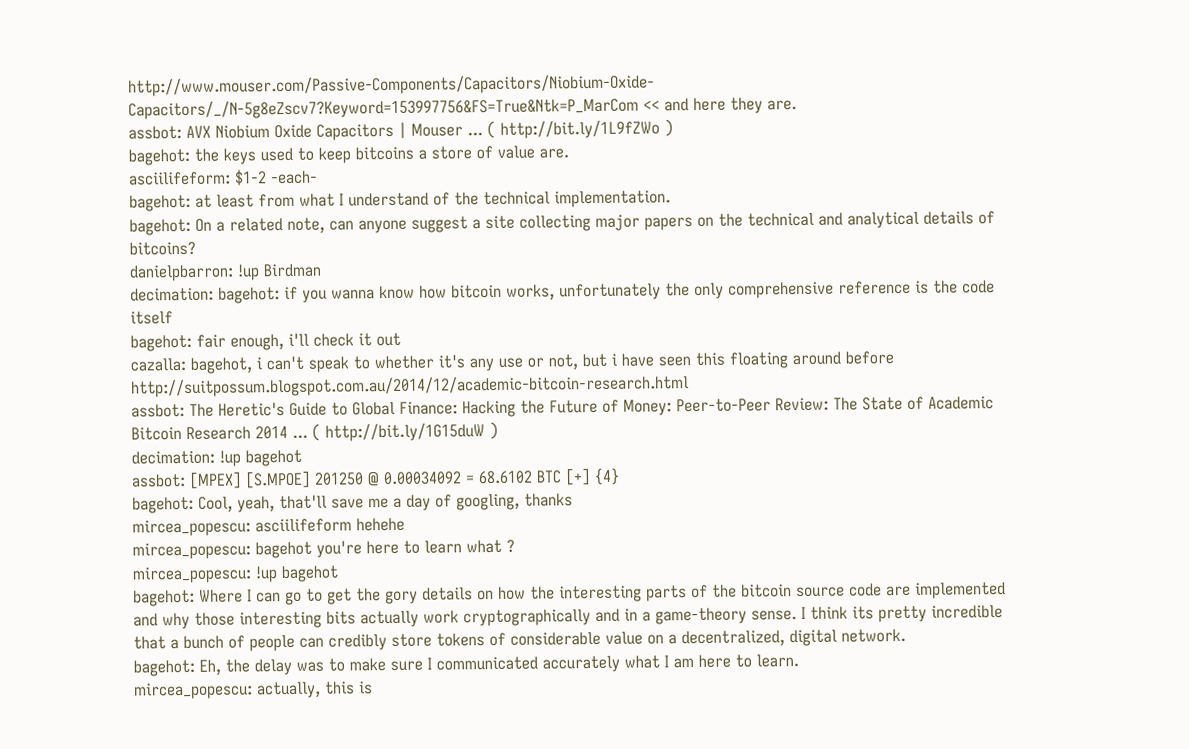http://www.mouser.com/Passive-Components/Capacitors/Niobium-Oxide-Capacitors/_/N-5g8eZscv7?Keyword=153997756&FS=True&Ntk=P_MarCom << and here they are.
assbot: AVX Niobium Oxide Capacitors | Mouser ... ( http://bit.ly/1L9fZWo )
bagehot: the keys used to keep bitcoins a store of value are.
asciilifeform: $1-2 -each-
bagehot: at least from what I understand of the technical implementation.
bagehot: On a related note, can anyone suggest a site collecting major papers on the technical and analytical details of bitcoins?
danielpbarron: !up Birdman
decimation: bagehot: if you wanna know how bitcoin works, unfortunately the only comprehensive reference is the code itself
bagehot: fair enough, i'll check it out
cazalla: bagehot, i can't speak to whether it's any use or not, but i have seen this floating around before http://suitpossum.blogspot.com.au/2014/12/academic-bitcoin-research.html
assbot: The Heretic's Guide to Global Finance: Hacking the Future of Money: Peer-to-Peer Review: The State of Academic Bitcoin Research 2014 ... ( http://bit.ly/1G15duW )
decimation: !up bagehot
assbot: [MPEX] [S.MPOE] 201250 @ 0.00034092 = 68.6102 BTC [+] {4}
bagehot: Cool, yeah, that'll save me a day of googling, thanks
mircea_popescu: asciilifeform hehehe
mircea_popescu: bagehot you're here to learn what ?
mircea_popescu: !up bagehot
bagehot: Where I can go to get the gory details on how the interesting parts of the bitcoin source code are implemented and why those interesting bits actually work cryptographically and in a game-theory sense. I think its pretty incredible that a bunch of people can credibly store tokens of considerable value on a decentralized, digital network.
bagehot: Eh, the delay was to make sure I communicated accurately what I am here to learn.
mircea_popescu: actually, this is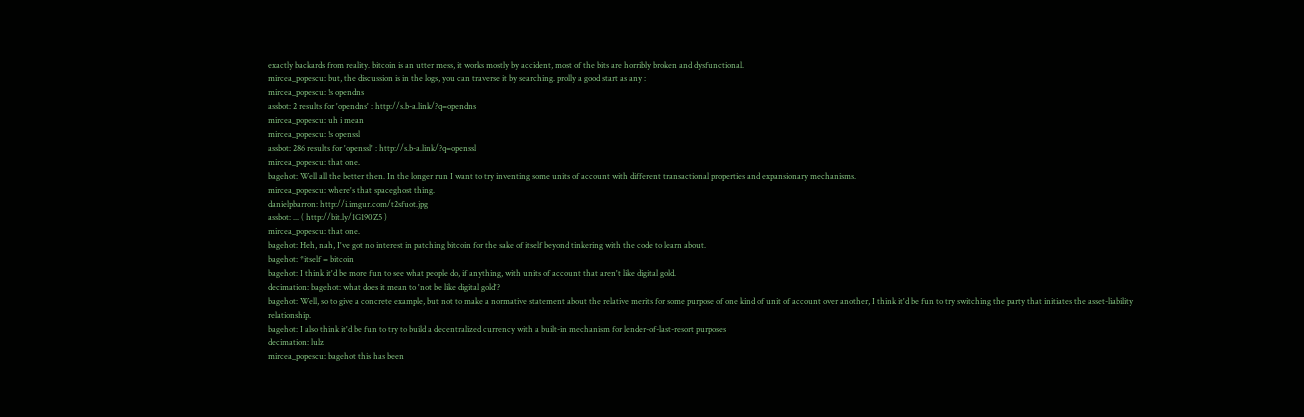exactly backards from reality. bitcoin is an utter mess, it works mostly by accident, most of the bits are horribly broken and dysfunctional.
mircea_popescu: but, the discussion is in the logs, you can traverse it by searching. prolly a good start as any :
mircea_popescu: !s opendns
assbot: 2 results for 'opendns' : http://s.b-a.link/?q=opendns
mircea_popescu: uh i mean
mircea_popescu: !s openssl
assbot: 286 results for 'openssl' : http://s.b-a.link/?q=openssl
mircea_popescu: that one.
bagehot: Well all the better then. In the longer run I want to try inventing some units of account with different transactional properties and expansionary mechanisms.
mircea_popescu: where's that spaceghost thing.
danielpbarron: http://i.imgur.com/t2sfuot.jpg
assbot: ... ( http://bit.ly/1G190Z5 )
mircea_popescu: that one.
bagehot: Heh, nah, I've got no interest in patching bitcoin for the sake of itself beyond tinkering with the code to learn about.
bagehot: *itself = bitcoin
bagehot: I think it'd be more fun to see what people do, if anything, with units of account that aren't like digital gold.
decimation: bagehot: what does it mean to 'not be like digital gold'?
bagehot: Well, so to give a concrete example, but not to make a normative statement about the relative merits for some purpose of one kind of unit of account over another, I think it'd be fun to try switching the party that initiates the asset-liability relationship.
bagehot: I also think it'd be fun to try to build a decentralized currency with a built-in mechanism for lender-of-last-resort purposes
decimation: lulz
mircea_popescu: bagehot this has been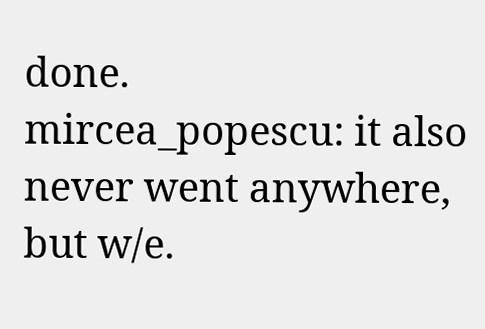done.
mircea_popescu: it also never went anywhere, but w/e.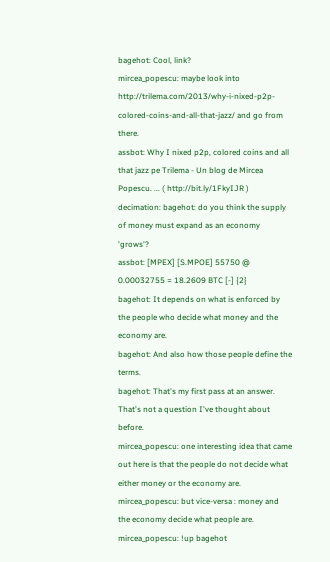bagehot: Cool, link?
mircea_popescu: maybe look into http://trilema.com/2013/why-i-nixed-p2p-colored-coins-and-all-that-jazz/ and go from there.
assbot: Why I nixed p2p, colored coins and all that jazz pe Trilema - Un blog de Mircea Popescu. ... ( http://bit.ly/1FkyIJR )
decimation: bagehot: do you think the supply of money must expand as an economy 'grows'?
assbot: [MPEX] [S.MPOE] 55750 @ 0.00032755 = 18.2609 BTC [-] {2}
bagehot: It depends on what is enforced by the people who decide what money and the economy are.
bagehot: And also how those people define the terms.
bagehot: That's my first pass at an answer. That's not a question I've thought about before.
mircea_popescu: one interesting idea that came out here is that the people do not decide what either money or the economy are.
mircea_popescu: but vice-versa : money and the economy decide what people are.
mircea_popescu: !up bagehot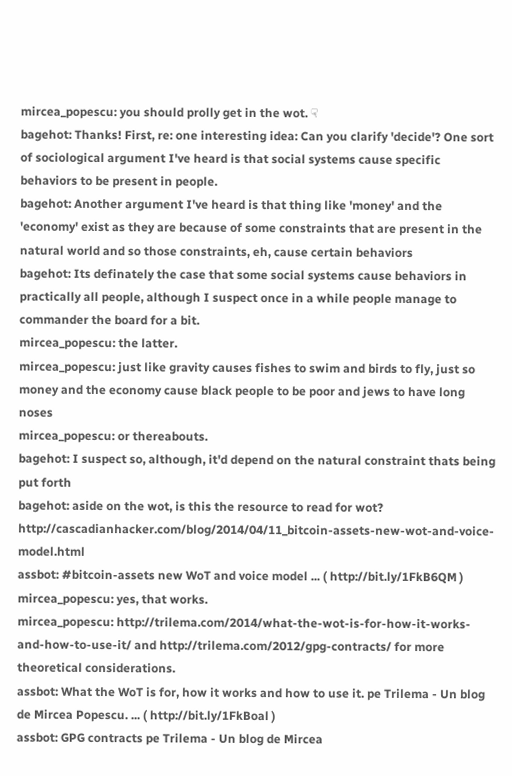mircea_popescu: you should prolly get in the wot. ☟
bagehot: Thanks! First, re: one interesting idea: Can you clarify 'decide'? One sort of sociological argument I've heard is that social systems cause specific behaviors to be present in people.
bagehot: Another argument I've heard is that thing like 'money' and the 'economy' exist as they are because of some constraints that are present in the natural world and so those constraints, eh, cause certain behaviors
bagehot: Its definately the case that some social systems cause behaviors in practically all people, although I suspect once in a while people manage to commander the board for a bit.
mircea_popescu: the latter.
mircea_popescu: just like gravity causes fishes to swim and birds to fly, just so money and the economy cause black people to be poor and jews to have long noses
mircea_popescu: or thereabouts.
bagehot: I suspect so, although, it'd depend on the natural constraint thats being put forth
bagehot: aside on the wot, is this the resource to read for wot? http://cascadianhacker.com/blog/2014/04/11_bitcoin-assets-new-wot-and-voice-model.html
assbot: #bitcoin-assets new WoT and voice model ... ( http://bit.ly/1FkB6QM )
mircea_popescu: yes, that works.
mircea_popescu: http://trilema.com/2014/what-the-wot-is-for-how-it-works-and-how-to-use-it/ and http://trilema.com/2012/gpg-contracts/ for more theoretical considerations.
assbot: What the WoT is for, how it works and how to use it. pe Trilema - Un blog de Mircea Popescu. ... ( http://bit.ly/1FkBoal )
assbot: GPG contracts pe Trilema - Un blog de Mircea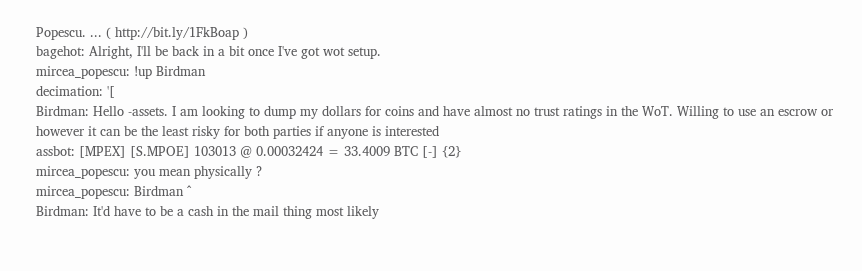Popescu. ... ( http://bit.ly/1FkBoap )
bagehot: Alright, I'll be back in a bit once I've got wot setup.
mircea_popescu: !up Birdman
decimation: '[
Birdman: Hello -assets. I am looking to dump my dollars for coins and have almost no trust ratings in the WoT. Willing to use an escrow or however it can be the least risky for both parties if anyone is interested
assbot: [MPEX] [S.MPOE] 103013 @ 0.00032424 = 33.4009 BTC [-] {2}
mircea_popescu: you mean physically ?
mircea_popescu: Birdman ^
Birdman: It'd have to be a cash in the mail thing most likely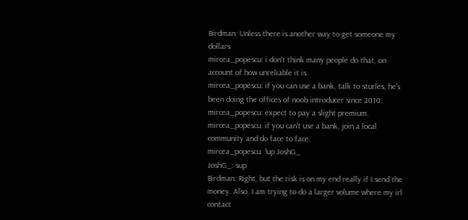Birdman: Unless there is another way to get someone my dollars
mircea_popescu: i don't think many people do that, on account of how unreliable it is.
mircea_popescu: if you can use a bank, talk to sturles, he's been doing the offices of noob introducer since 2010.
mircea_popescu: expect to pay a slight premium.
mircea_popescu: if you can't use a bank, join a local community and do face to face.
mircea_popescu: !up JoshG_
JoshG_: sup
Birdman: Right, but the risk is on my end really if I send the money. Also, I am trying to do a larger volume where my irl contact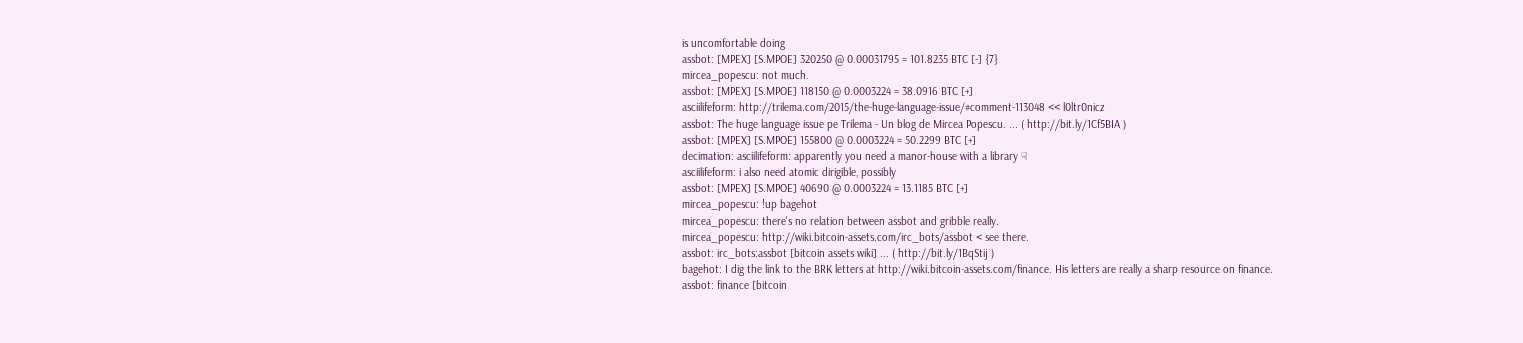is uncomfortable doing
assbot: [MPEX] [S.MPOE] 320250 @ 0.00031795 = 101.8235 BTC [-] {7}
mircea_popescu: not much.
assbot: [MPEX] [S.MPOE] 118150 @ 0.0003224 = 38.0916 BTC [+]
asciilifeform: http://trilema.com/2015/the-huge-language-issue/#comment-113048 << l0ltr0nicz
assbot: The huge language issue pe Trilema - Un blog de Mircea Popescu. ... ( http://bit.ly/1Cf5BIA )
assbot: [MPEX] [S.MPOE] 155800 @ 0.0003224 = 50.2299 BTC [+]
decimation: asciilifeform: apparently you need a manor-house with a library ☟
asciilifeform: i also need atomic dirigible, possibly
assbot: [MPEX] [S.MPOE] 40690 @ 0.0003224 = 13.1185 BTC [+]
mircea_popescu: !up bagehot
mircea_popescu: there's no relation between assbot and gribble really.
mircea_popescu: http://wiki.bitcoin-assets.com/irc_bots/assbot < see there.
assbot: irc_bots:assbot [bitcoin assets wiki] ... ( http://bit.ly/1BqStij )
bagehot: I dig the link to the BRK letters at http://wiki.bitcoin-assets.com/finance. His letters are really a sharp resource on finance.
assbot: finance [bitcoin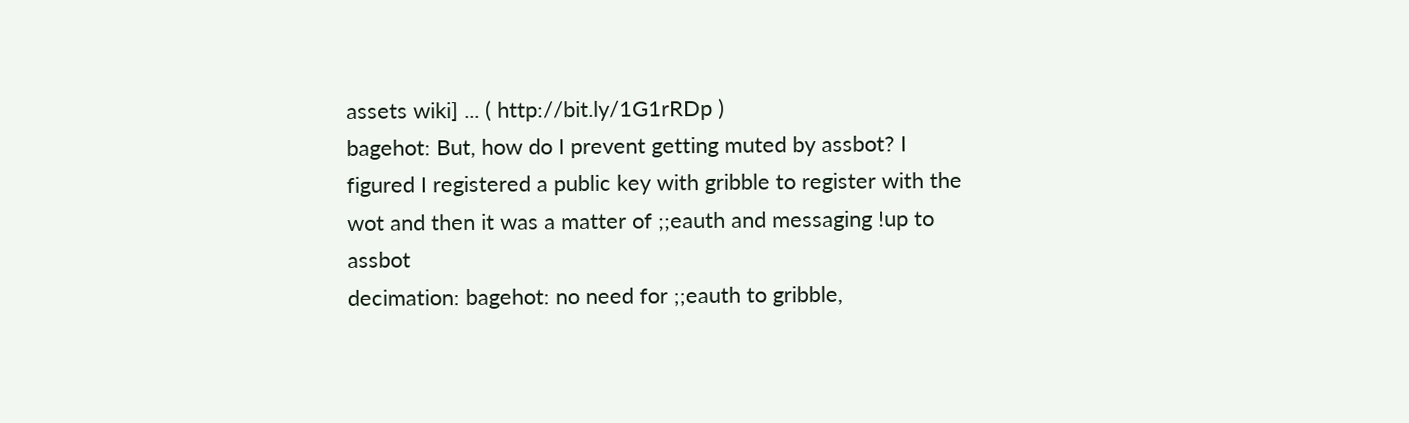assets wiki] ... ( http://bit.ly/1G1rRDp )
bagehot: But, how do I prevent getting muted by assbot? I figured I registered a public key with gribble to register with the wot and then it was a matter of ;;eauth and messaging !up to assbot
decimation: bagehot: no need for ;;eauth to gribble,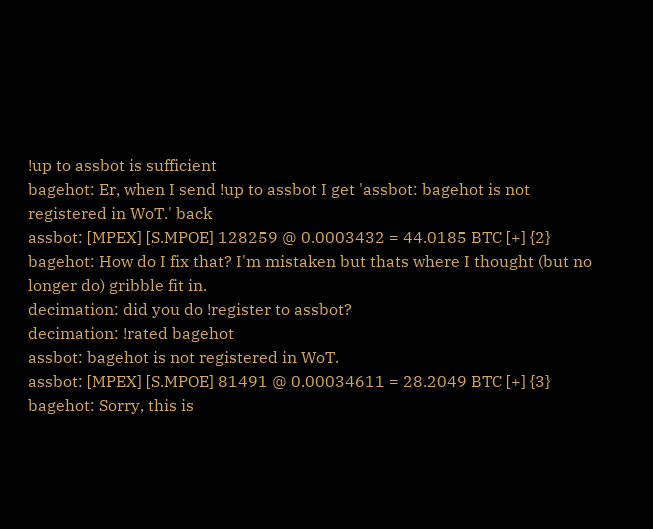!up to assbot is sufficient
bagehot: Er, when I send !up to assbot I get 'assbot: bagehot is not registered in WoT.' back
assbot: [MPEX] [S.MPOE] 128259 @ 0.0003432 = 44.0185 BTC [+] {2}
bagehot: How do I fix that? I'm mistaken but thats where I thought (but no longer do) gribble fit in.
decimation: did you do !register to assbot?
decimation: !rated bagehot
assbot: bagehot is not registered in WoT.
assbot: [MPEX] [S.MPOE] 81491 @ 0.00034611 = 28.2049 BTC [+] {3}
bagehot: Sorry, this is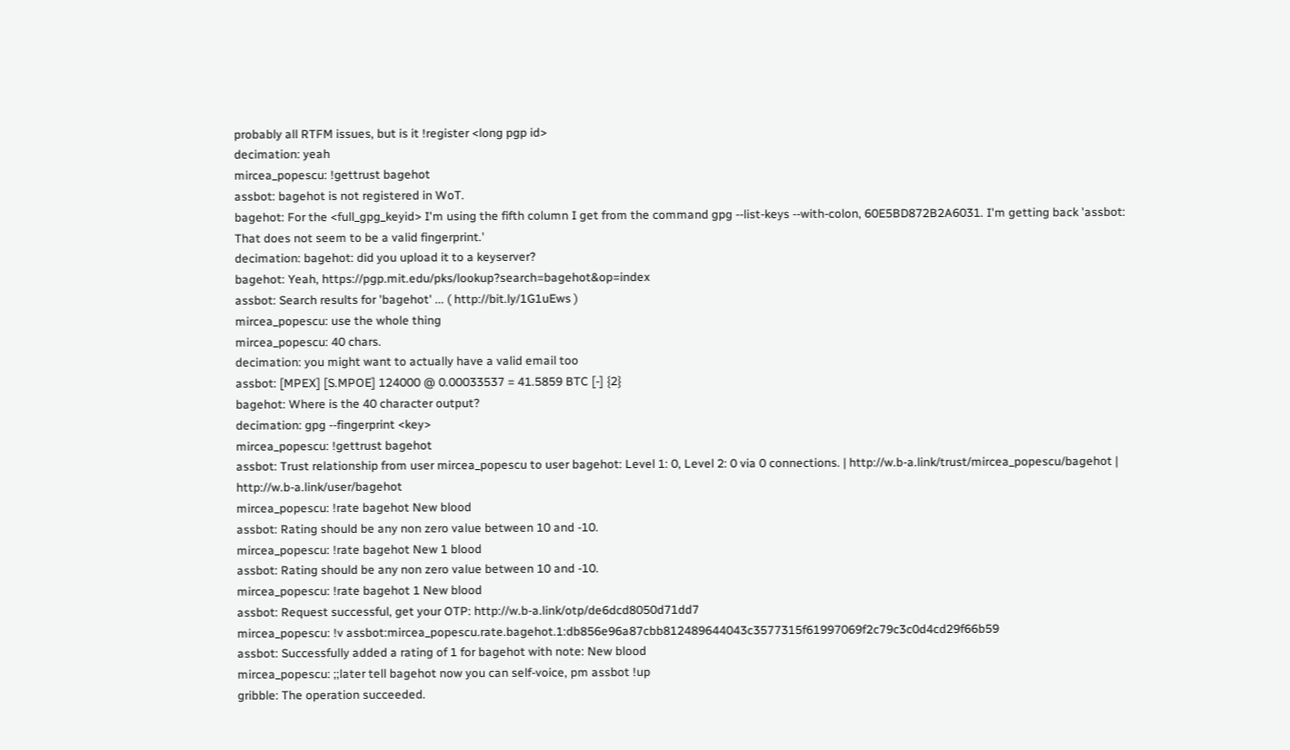probably all RTFM issues, but is it !register <long pgp id>
decimation: yeah
mircea_popescu: !gettrust bagehot
assbot: bagehot is not registered in WoT.
bagehot: For the <full_gpg_keyid> I'm using the fifth column I get from the command gpg --list-keys --with-colon, 60E5BD872B2A6031. I'm getting back 'assbot: That does not seem to be a valid fingerprint.'
decimation: bagehot: did you upload it to a keyserver?
bagehot: Yeah, https://pgp.mit.edu/pks/lookup?search=bagehot&op=index
assbot: Search results for 'bagehot' ... ( http://bit.ly/1G1uEws )
mircea_popescu: use the whole thing
mircea_popescu: 40 chars.
decimation: you might want to actually have a valid email too
assbot: [MPEX] [S.MPOE] 124000 @ 0.00033537 = 41.5859 BTC [-] {2}
bagehot: Where is the 40 character output?
decimation: gpg --fingerprint <key>
mircea_popescu: !gettrust bagehot
assbot: Trust relationship from user mircea_popescu to user bagehot: Level 1: 0, Level 2: 0 via 0 connections. | http://w.b-a.link/trust/mircea_popescu/bagehot | http://w.b-a.link/user/bagehot
mircea_popescu: !rate bagehot New blood
assbot: Rating should be any non zero value between 10 and -10.
mircea_popescu: !rate bagehot New 1 blood
assbot: Rating should be any non zero value between 10 and -10.
mircea_popescu: !rate bagehot 1 New blood
assbot: Request successful, get your OTP: http://w.b-a.link/otp/de6dcd8050d71dd7
mircea_popescu: !v assbot:mircea_popescu.rate.bagehot.1:db856e96a87cbb812489644043c3577315f61997069f2c79c3c0d4cd29f66b59
assbot: Successfully added a rating of 1 for bagehot with note: New blood
mircea_popescu: ;;later tell bagehot now you can self-voice, pm assbot !up
gribble: The operation succeeded.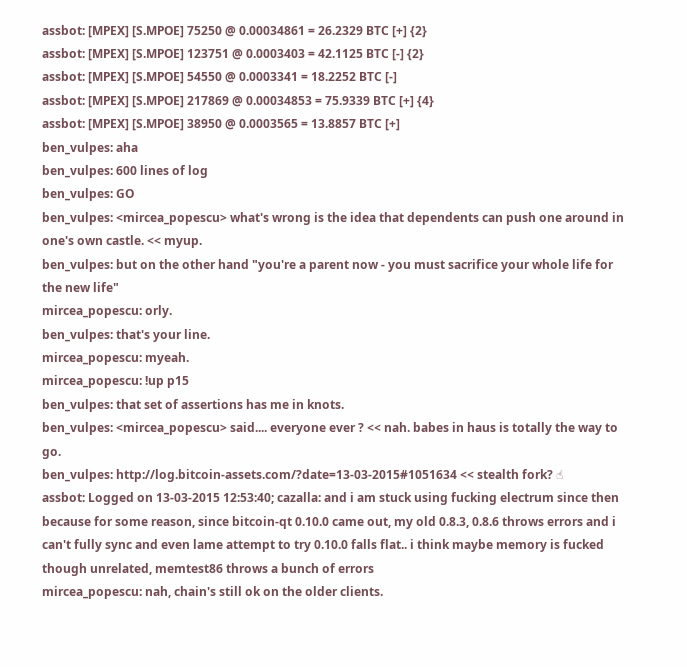assbot: [MPEX] [S.MPOE] 75250 @ 0.00034861 = 26.2329 BTC [+] {2}
assbot: [MPEX] [S.MPOE] 123751 @ 0.0003403 = 42.1125 BTC [-] {2}
assbot: [MPEX] [S.MPOE] 54550 @ 0.0003341 = 18.2252 BTC [-]
assbot: [MPEX] [S.MPOE] 217869 @ 0.00034853 = 75.9339 BTC [+] {4}
assbot: [MPEX] [S.MPOE] 38950 @ 0.0003565 = 13.8857 BTC [+]
ben_vulpes: aha
ben_vulpes: 600 lines of log
ben_vulpes: GO
ben_vulpes: <mircea_popescu> what's wrong is the idea that dependents can push one around in one's own castle. << myup.
ben_vulpes: but on the other hand "you're a parent now - you must sacrifice your whole life for the new life"
mircea_popescu: orly.
ben_vulpes: that's your line.
mircea_popescu: myeah.
mircea_popescu: !up p15
ben_vulpes: that set of assertions has me in knots.
ben_vulpes: <mircea_popescu> said.... everyone ever ? << nah. babes in haus is totally the way to go.
ben_vulpes: http://log.bitcoin-assets.com/?date=13-03-2015#1051634 << stealth fork? ☝
assbot: Logged on 13-03-2015 12:53:40; cazalla: and i am stuck using fucking electrum since then because for some reason, since bitcoin-qt 0.10.0 came out, my old 0.8.3, 0.8.6 throws errors and i can't fully sync and even lame attempt to try 0.10.0 falls flat.. i think maybe memory is fucked though unrelated, memtest86 throws a bunch of errors
mircea_popescu: nah, chain's still ok on the older clients.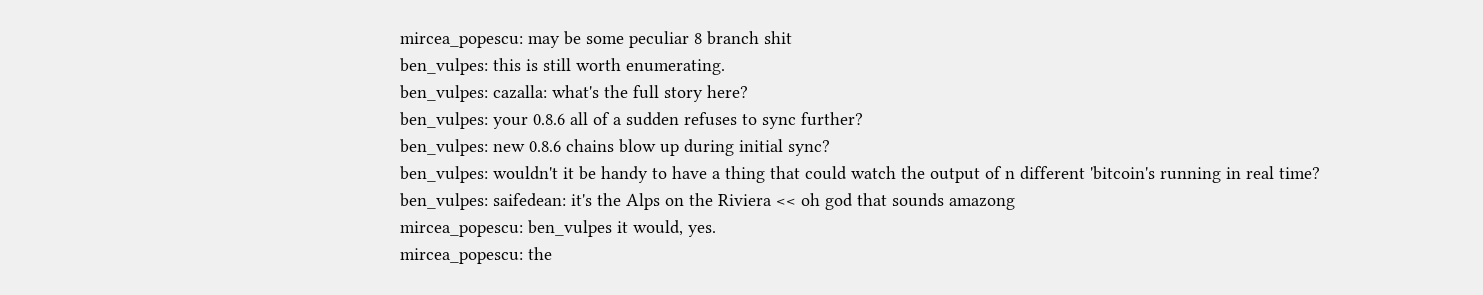mircea_popescu: may be some peculiar 8 branch shit
ben_vulpes: this is still worth enumerating.
ben_vulpes: cazalla: what's the full story here?
ben_vulpes: your 0.8.6 all of a sudden refuses to sync further?
ben_vulpes: new 0.8.6 chains blow up during initial sync?
ben_vulpes: wouldn't it be handy to have a thing that could watch the output of n different 'bitcoin's running in real time?
ben_vulpes: saifedean: it's the Alps on the Riviera << oh god that sounds amazong
mircea_popescu: ben_vulpes it would, yes.
mircea_popescu: the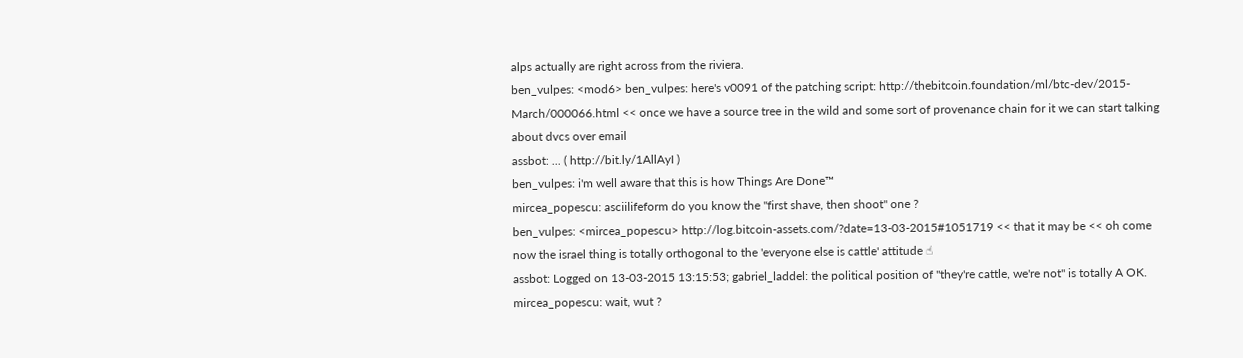alps actually are right across from the riviera.
ben_vulpes: <mod6> ben_vulpes: here's v0091 of the patching script: http://thebitcoin.foundation/ml/btc-dev/2015-March/000066.html << once we have a source tree in the wild and some sort of provenance chain for it we can start talking about dvcs over email
assbot: ... ( http://bit.ly/1AllAyI )
ben_vulpes: i'm well aware that this is how Things Are Done™
mircea_popescu: asciilifeform do you know the "first shave, then shoot" one ?
ben_vulpes: <mircea_popescu> http://log.bitcoin-assets.com/?date=13-03-2015#1051719 << that it may be << oh come now the israel thing is totally orthogonal to the 'everyone else is cattle' attitude ☝
assbot: Logged on 13-03-2015 13:15:53; gabriel_laddel: the political position of "they're cattle, we're not" is totally A OK.
mircea_popescu: wait, wut ?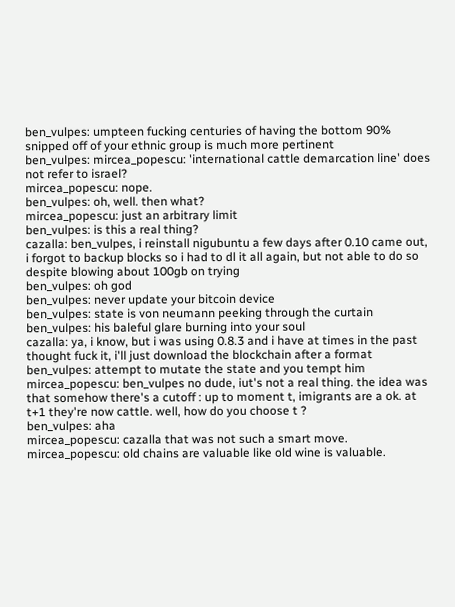ben_vulpes: umpteen fucking centuries of having the bottom 90% snipped off of your ethnic group is much more pertinent
ben_vulpes: mircea_popescu: 'international cattle demarcation line' does not refer to israel?
mircea_popescu: nope.
ben_vulpes: oh, well. then what?
mircea_popescu: just an arbitrary limit
ben_vulpes: is this a real thing?
cazalla: ben_vulpes, i reinstall nigubuntu a few days after 0.10 came out, i forgot to backup blocks so i had to dl it all again, but not able to do so despite blowing about 100gb on trying
ben_vulpes: oh god
ben_vulpes: never update your bitcoin device
ben_vulpes: state is von neumann peeking through the curtain
ben_vulpes: his baleful glare burning into your soul
cazalla: ya, i know, but i was using 0.8.3 and i have at times in the past thought fuck it, i'll just download the blockchain after a format
ben_vulpes: attempt to mutate the state and you tempt him
mircea_popescu: ben_vulpes no dude, iut's not a real thing. the idea was that somehow there's a cutoff : up to moment t, imigrants are a ok. at t+1 they're now cattle. well, how do you choose t ?
ben_vulpes: aha
mircea_popescu: cazalla that was not such a smart move.
mircea_popescu: old chains are valuable like old wine is valuable.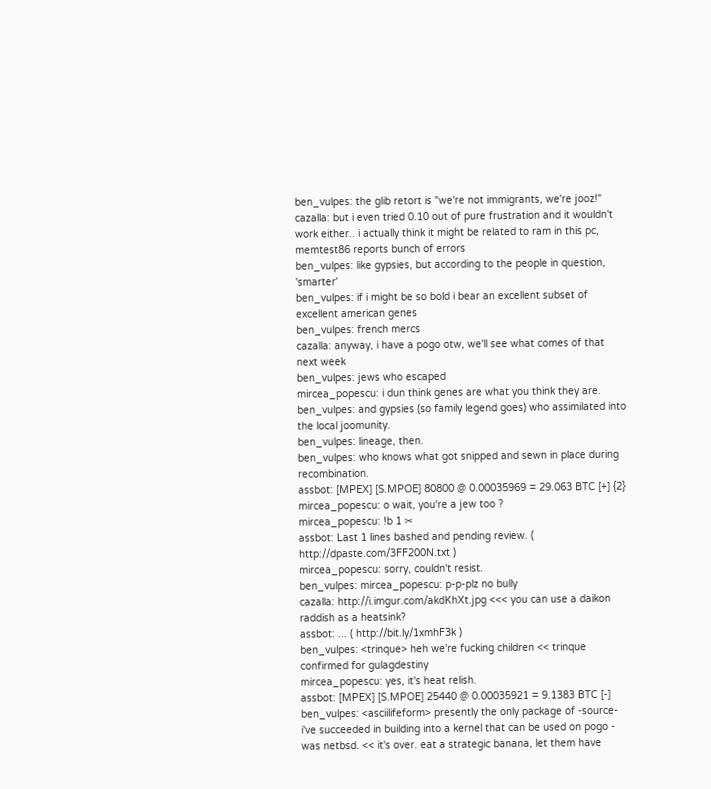ben_vulpes: the glib retort is "we're not immigrants, we're jooz!"
cazalla: but i even tried 0.10 out of pure frustration and it wouldn't work either.. i actually think it might be related to ram in this pc, memtest86 reports bunch of errors
ben_vulpes: like gypsies, but according to the people in question, 'smarter'
ben_vulpes: if i might be so bold i bear an excellent subset of excellent american genes
ben_vulpes: french mercs
cazalla: anyway, i have a pogo otw, we'll see what comes of that next week
ben_vulpes: jews who escaped
mircea_popescu: i dun think genes are what you think they are.
ben_vulpes: and gypsies (so family legend goes) who assimilated into the local joomunity.
ben_vulpes: lineage, then.
ben_vulpes: who knows what got snipped and sewn in place during recombination.
assbot: [MPEX] [S.MPOE] 80800 @ 0.00035969 = 29.063 BTC [+] {2}
mircea_popescu: o wait, you're a jew too ?
mircea_popescu: !b 1 ✂
assbot: Last 1 lines bashed and pending review. ( http://dpaste.com/3FF200N.txt )
mircea_popescu: sorry, couldn't resist.
ben_vulpes: mircea_popescu: p-p-plz no bully
cazalla: http://i.imgur.com/akdKhXt.jpg <<< you can use a daikon raddish as a heatsink?
assbot: ... ( http://bit.ly/1xmhF3k )
ben_vulpes: <trinque> heh we're fucking children << trinque confirmed for gulagdestiny
mircea_popescu: yes, it's heat relish.
assbot: [MPEX] [S.MPOE] 25440 @ 0.00035921 = 9.1383 BTC [-]
ben_vulpes: <asciilifeform> presently the only package of -source- i've succeeded in building into a kernel that can be used on pogo - was netbsd. << it's over. eat a strategic banana, let them have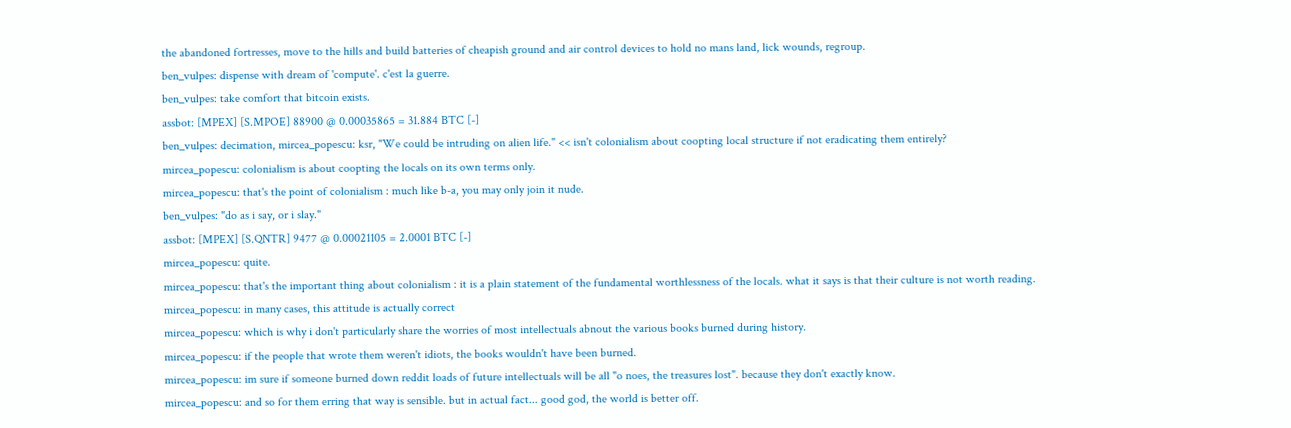the abandoned fortresses, move to the hills and build batteries of cheapish ground and air control devices to hold no mans land, lick wounds, regroup.
ben_vulpes: dispense with dream of 'compute'. c'est la guerre.
ben_vulpes: take comfort that bitcoin exists.
assbot: [MPEX] [S.MPOE] 88900 @ 0.00035865 = 31.884 BTC [-]
ben_vulpes: decimation, mircea_popescu: ksr, "We could be intruding on alien life." << isn't colonialism about coopting local structure if not eradicating them entirely?
mircea_popescu: colonialism is about coopting the locals on its own terms only.
mircea_popescu: that's the point of colonialism : much like b-a, you may only join it nude.
ben_vulpes: "do as i say, or i slay."
assbot: [MPEX] [S.QNTR] 9477 @ 0.00021105 = 2.0001 BTC [-]
mircea_popescu: quite.
mircea_popescu: that's the important thing about colonialism : it is a plain statement of the fundamental worthlessness of the locals. what it says is that their culture is not worth reading.
mircea_popescu: in many cases, this attitude is actually correct
mircea_popescu: which is why i don't particularly share the worries of most intellectuals abnout the various books burned during history.
mircea_popescu: if the people that wrote them weren't idiots, the books wouldn't have been burned.
mircea_popescu: im sure if someone burned down reddit loads of future intellectuals will be all "o noes, the treasures lost". because they don't exactly know.
mircea_popescu: and so for them erring that way is sensible. but in actual fact... good god, the world is better off.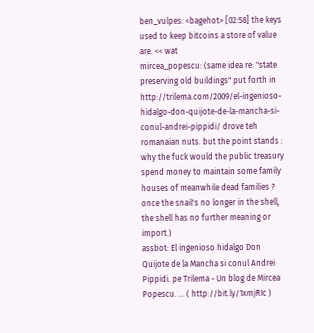ben_vulpes: <bagehot> [02:58] the keys used to keep bitcoins a store of value are. << wat
mircea_popescu: (same idea re: "state preserving old buildings" put forth in http://trilema.com/2009/el-ingenioso-hidalgo-don-quijote-de-la-mancha-si-conul-andrei-pippidi/ drove teh romanaian nuts. but the point stands : why the fuck would the public treasury spend money to maintain some family houses of meanwhile dead families ? once the snail's no longer in the shell, the shell has no further meaning or import.)
assbot: El ingenioso hidalgo Don Quijote de la Mancha si conul Andrei Pippidi. pe Trilema - Un blog de Mircea Popescu. ... ( http://bit.ly/1xmjRIc )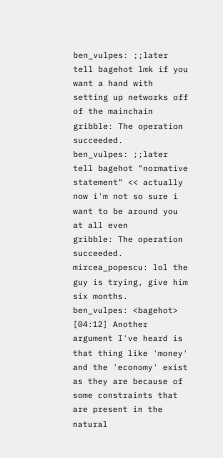ben_vulpes: ;;later tell bagehot lmk if you want a hand with setting up networks off of the mainchain
gribble: The operation succeeded.
ben_vulpes: ;;later tell bagehot "normative statement" << actually now i'm not so sure i want to be around you at all even
gribble: The operation succeeded.
mircea_popescu: lol the guy is trying, give him six months.
ben_vulpes: <bagehot> [04:12] Another argument I've heard is that thing like 'money' and the 'economy' exist as they are because of some constraints that are present in the natural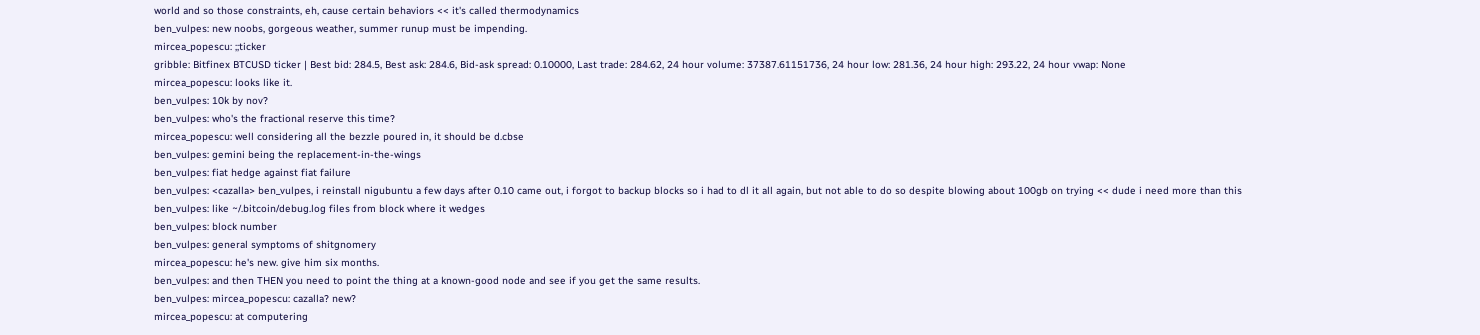world and so those constraints, eh, cause certain behaviors << it's called thermodynamics
ben_vulpes: new noobs, gorgeous weather, summer runup must be impending.
mircea_popescu: ;;ticker
gribble: Bitfinex BTCUSD ticker | Best bid: 284.5, Best ask: 284.6, Bid-ask spread: 0.10000, Last trade: 284.62, 24 hour volume: 37387.61151736, 24 hour low: 281.36, 24 hour high: 293.22, 24 hour vwap: None
mircea_popescu: looks like it.
ben_vulpes: 10k by nov?
ben_vulpes: who's the fractional reserve this time?
mircea_popescu: well considering all the bezzle poured in, it should be d.cbse
ben_vulpes: gemini being the replacement-in-the-wings
ben_vulpes: fiat hedge against fiat failure
ben_vulpes: <cazalla> ben_vulpes, i reinstall nigubuntu a few days after 0.10 came out, i forgot to backup blocks so i had to dl it all again, but not able to do so despite blowing about 100gb on trying << dude i need more than this
ben_vulpes: like ~/.bitcoin/debug.log files from block where it wedges
ben_vulpes: block number
ben_vulpes: general symptoms of shitgnomery
mircea_popescu: he's new. give him six months.
ben_vulpes: and then THEN you need to point the thing at a known-good node and see if you get the same results.
ben_vulpes: mircea_popescu: cazalla? new?
mircea_popescu: at computering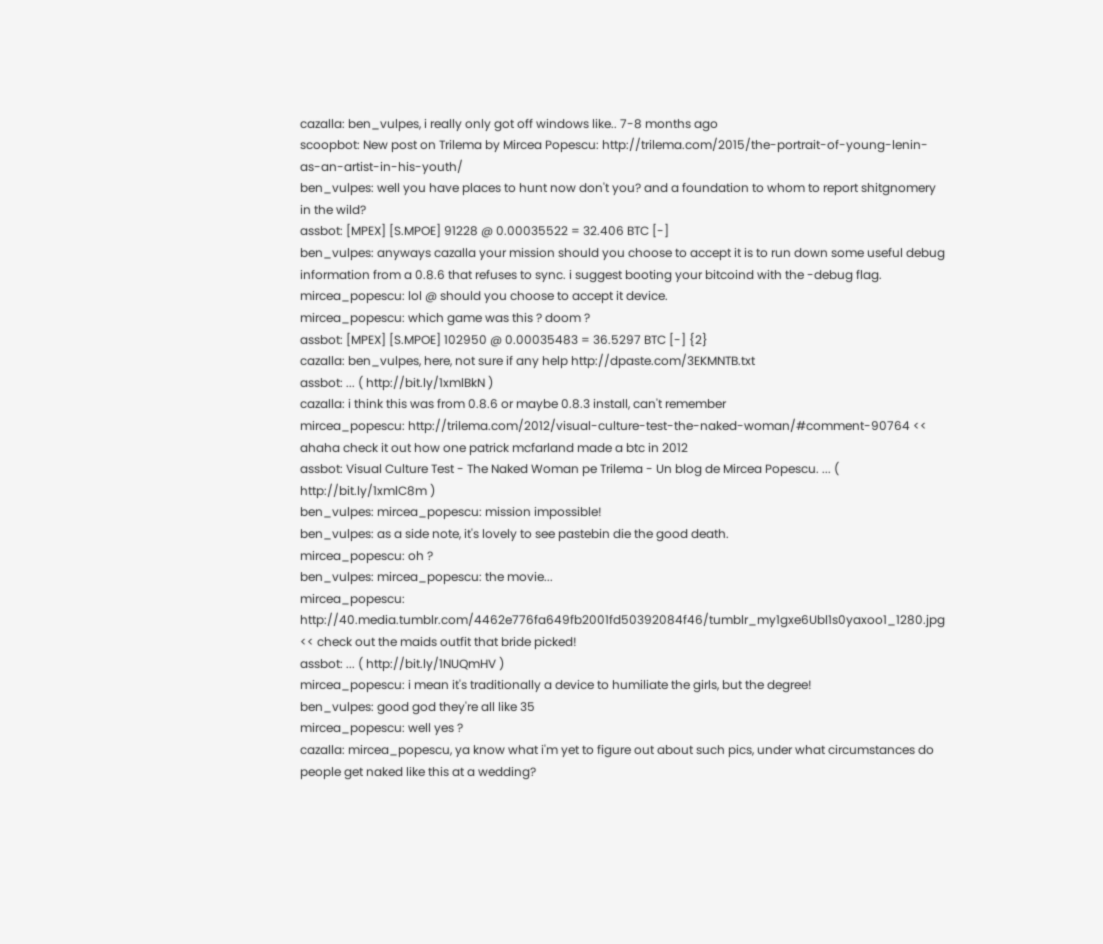cazalla: ben_vulpes, i really only got off windows like.. 7-8 months ago
scoopbot: New post on Trilema by Mircea Popescu: http://trilema.com/2015/the-portrait-of-young-lenin-as-an-artist-in-his-youth/
ben_vulpes: well you have places to hunt now don't you? and a foundation to whom to report shitgnomery in the wild?
assbot: [MPEX] [S.MPOE] 91228 @ 0.00035522 = 32.406 BTC [-]
ben_vulpes: anyways cazalla your mission should you choose to accept it is to run down some useful debug information from a 0.8.6 that refuses to sync. i suggest booting your bitcoind with the -debug flag.
mircea_popescu: lol @ should you choose to accept it device.
mircea_popescu: which game was this ? doom ?
assbot: [MPEX] [S.MPOE] 102950 @ 0.00035483 = 36.5297 BTC [-] {2}
cazalla: ben_vulpes, here, not sure if any help http://dpaste.com/3EKMNTB.txt
assbot: ... ( http://bit.ly/1xmlBkN )
cazalla: i think this was from 0.8.6 or maybe 0.8.3 install, can't remember
mircea_popescu: http://trilema.com/2012/visual-culture-test-the-naked-woman/#comment-90764 << ahaha check it out how one patrick mcfarland made a btc in 2012
assbot: Visual Culture Test - The Naked Woman pe Trilema - Un blog de Mircea Popescu. ... ( http://bit.ly/1xmlC8m )
ben_vulpes: mircea_popescu: mission impossible!
ben_vulpes: as a side note, it's lovely to see pastebin die the good death.
mircea_popescu: oh ?
ben_vulpes: mircea_popescu: the movie...
mircea_popescu: http://40.media.tumblr.com/4462e776fa649fb2001fd50392084f46/tumblr_my1gxe6Ubl1s0yaxoo1_1280.jpg << check out the maids outfit that bride picked!
assbot: ... ( http://bit.ly/1NUQmHV )
mircea_popescu: i mean it's traditionally a device to humiliate the girls, but the degree!
ben_vulpes: good god they're all like 35
mircea_popescu: well yes ?
cazalla: mircea_popescu, ya know what i'm yet to figure out about such pics, under what circumstances do people get naked like this at a wedding?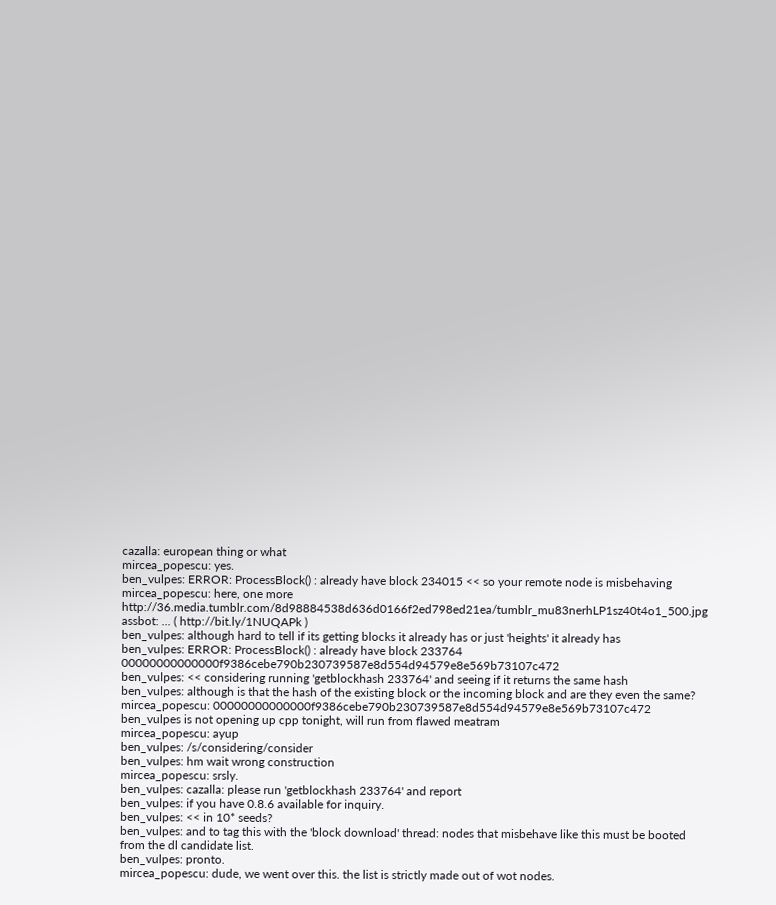cazalla: european thing or what
mircea_popescu: yes.
ben_vulpes: ERROR: ProcessBlock() : already have block 234015 << so your remote node is misbehaving
mircea_popescu: here, one more http://36.media.tumblr.com/8d98884538d636d0166f2ed798ed21ea/tumblr_mu83nerhLP1sz40t4o1_500.jpg
assbot: ... ( http://bit.ly/1NUQAPk )
ben_vulpes: although hard to tell if its getting blocks it already has or just 'heights' it already has
ben_vulpes: ERROR: ProcessBlock() : already have block 233764 00000000000000f9386cebe790b230739587e8d554d94579e8e569b73107c472
ben_vulpes: << considering running 'getblockhash 233764' and seeing if it returns the same hash
ben_vulpes: although is that the hash of the existing block or the incoming block and are they even the same?
mircea_popescu: 00000000000000f9386cebe790b230739587e8d554d94579e8e569b73107c472
ben_vulpes is not opening up cpp tonight, will run from flawed meatram
mircea_popescu: ayup
ben_vulpes: /s/considering/consider
ben_vulpes: hm wait wrong construction
mircea_popescu: srsly.
ben_vulpes: cazalla: please run 'getblockhash 233764' and report
ben_vulpes: if you have 0.8.6 available for inquiry.
ben_vulpes: << in 10* seeds?
ben_vulpes: and to tag this with the 'block download' thread: nodes that misbehave like this must be booted from the dl candidate list.
ben_vulpes: pronto.
mircea_popescu: dude, we went over this. the list is strictly made out of wot nodes.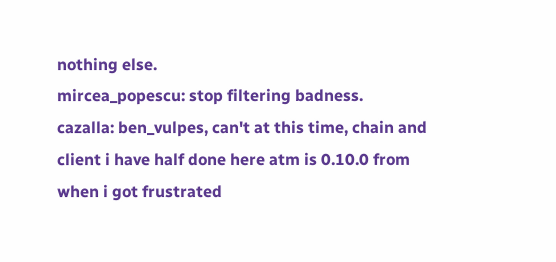nothing else.
mircea_popescu: stop filtering badness.
cazalla: ben_vulpes, can't at this time, chain and client i have half done here atm is 0.10.0 from when i got frustrated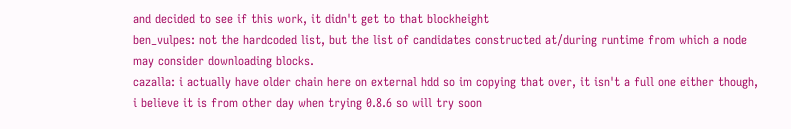and decided to see if this work, it didn't get to that blockheight
ben_vulpes: not the hardcoded list, but the list of candidates constructed at/during runtime from which a node may consider downloading blocks.
cazalla: i actually have older chain here on external hdd so im copying that over, it isn't a full one either though, i believe it is from other day when trying 0.8.6 so will try soon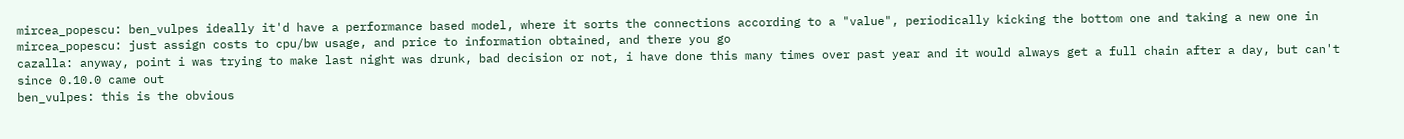mircea_popescu: ben_vulpes ideally it'd have a performance based model, where it sorts the connections according to a "value", periodically kicking the bottom one and taking a new one in
mircea_popescu: just assign costs to cpu/bw usage, and price to information obtained, and there you go
cazalla: anyway, point i was trying to make last night was drunk, bad decision or not, i have done this many times over past year and it would always get a full chain after a day, but can't since 0.10.0 came out
ben_vulpes: this is the obvious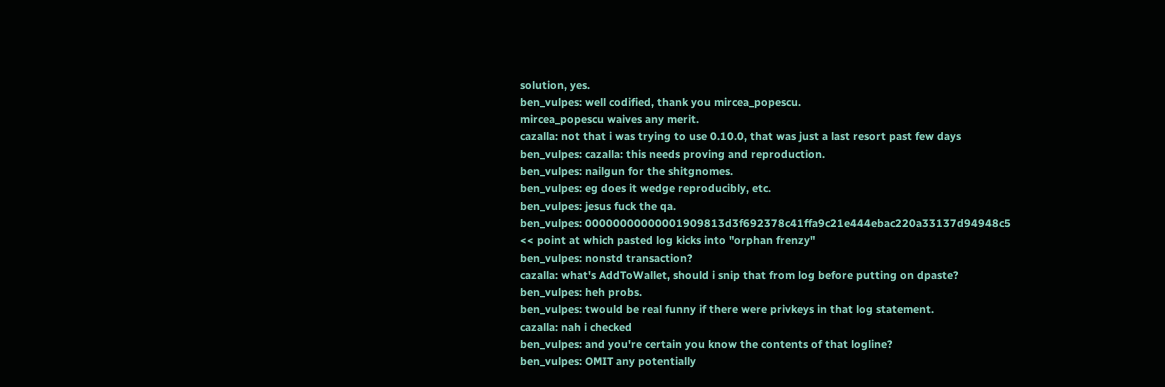solution, yes.
ben_vulpes: well codified, thank you mircea_popescu.
mircea_popescu waives any merit.
cazalla: not that i was trying to use 0.10.0, that was just a last resort past few days
ben_vulpes: cazalla: this needs proving and reproduction.
ben_vulpes: nailgun for the shitgnomes.
ben_vulpes: eg does it wedge reproducibly, etc.
ben_vulpes: jesus fuck the qa.
ben_vulpes: 00000000000001909813d3f692378c41ffa9c21e444ebac220a33137d94948c5 << point at which pasted log kicks into "orphan frenzy"
ben_vulpes: nonstd transaction?
cazalla: what's AddToWallet, should i snip that from log before putting on dpaste?
ben_vulpes: heh probs.
ben_vulpes: twould be real funny if there were privkeys in that log statement.
cazalla: nah i checked
ben_vulpes: and you're certain you know the contents of that logline?
ben_vulpes: OMIT any potentially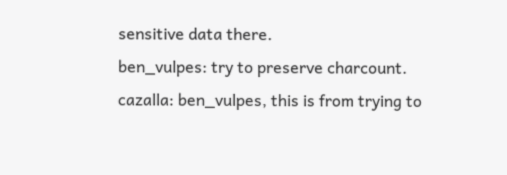sensitive data there.
ben_vulpes: try to preserve charcount.
cazalla: ben_vulpes, this is from trying to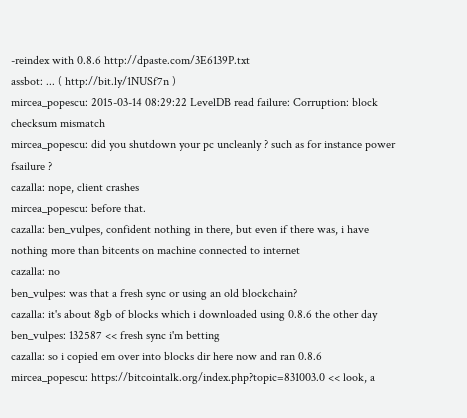-reindex with 0.8.6 http://dpaste.com/3E6139P.txt
assbot: ... ( http://bit.ly/1NUSf7n )
mircea_popescu: 2015-03-14 08:29:22 LevelDB read failure: Corruption: block checksum mismatch
mircea_popescu: did you shutdown your pc uncleanly ? such as for instance power fsailure ?
cazalla: nope, client crashes
mircea_popescu: before that.
cazalla: ben_vulpes, confident nothing in there, but even if there was, i have nothing more than bitcents on machine connected to internet
cazalla: no
ben_vulpes: was that a fresh sync or using an old blockchain?
cazalla: it's about 8gb of blocks which i downloaded using 0.8.6 the other day
ben_vulpes: 132587 << fresh sync i'm betting
cazalla: so i copied em over into blocks dir here now and ran 0.8.6
mircea_popescu: https://bitcointalk.org/index.php?topic=831003.0 << look, a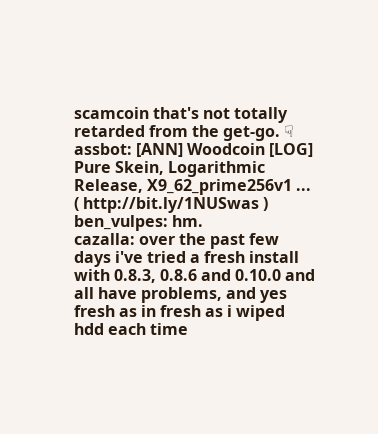scamcoin that's not totally retarded from the get-go. ☟
assbot: [ANN] Woodcoin [LOG] Pure Skein, Logarithmic Release, X9_62_prime256v1 ... ( http://bit.ly/1NUSwas )
ben_vulpes: hm.
cazalla: over the past few days i've tried a fresh install with 0.8.3, 0.8.6 and 0.10.0 and all have problems, and yes fresh as in fresh as i wiped hdd each time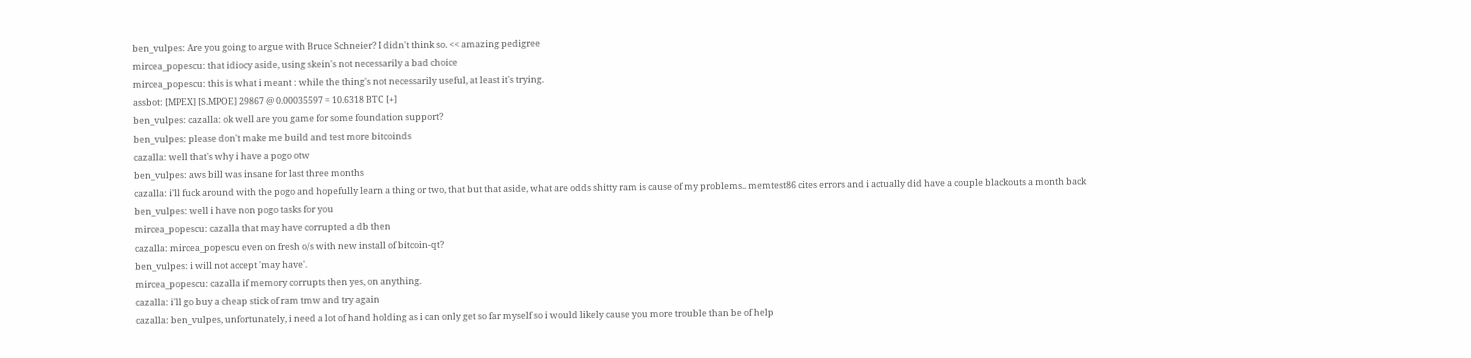ben_vulpes: Are you going to argue with Bruce Schneier? I didn't think so. << amazing pedigree
mircea_popescu: that idiocy aside, using skein's not necessarily a bad choice
mircea_popescu: this is what i meant : while the thing's not necessarily useful, at least it's trying.
assbot: [MPEX] [S.MPOE] 29867 @ 0.00035597 = 10.6318 BTC [+]
ben_vulpes: cazalla: ok well are you game for some foundation support?
ben_vulpes: please don't make me build and test more bitcoinds
cazalla: well that's why i have a pogo otw
ben_vulpes: aws bill was insane for last three months
cazalla: i'll fuck around with the pogo and hopefully learn a thing or two, that but that aside, what are odds shitty ram is cause of my problems.. memtest86 cites errors and i actually did have a couple blackouts a month back
ben_vulpes: well i have non pogo tasks for you
mircea_popescu: cazalla that may have corrupted a db then
cazalla: mircea_popescu even on fresh o/s with new install of bitcoin-qt?
ben_vulpes: i will not accept 'may have'.
mircea_popescu: cazalla if memory corrupts then yes, on anything.
cazalla: i'll go buy a cheap stick of ram tmw and try again
cazalla: ben_vulpes, unfortunately, i need a lot of hand holding as i can only get so far myself so i would likely cause you more trouble than be of help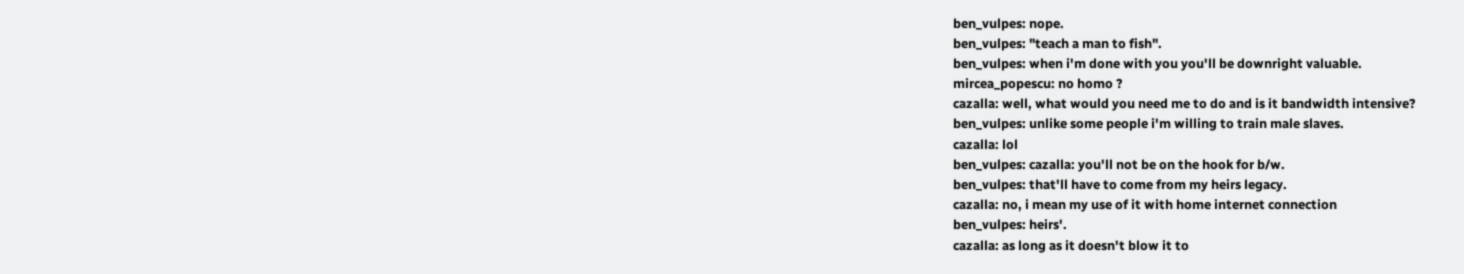ben_vulpes: nope.
ben_vulpes: "teach a man to fish".
ben_vulpes: when i'm done with you you'll be downright valuable.
mircea_popescu: no homo ?
cazalla: well, what would you need me to do and is it bandwidth intensive?
ben_vulpes: unlike some people i'm willing to train male slaves.
cazalla: lol
ben_vulpes: cazalla: you'll not be on the hook for b/w.
ben_vulpes: that'll have to come from my heirs legacy.
cazalla: no, i mean my use of it with home internet connection
ben_vulpes: heirs'.
cazalla: as long as it doesn't blow it to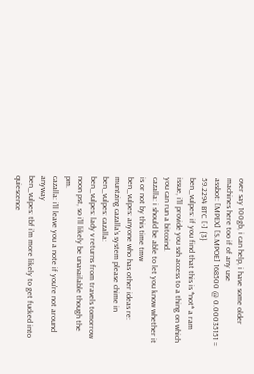over say 100gb, i can help, i have some older machines here too if of any use
assbot: [MPEX] [S.MPOE] 168500 @ 0.00035151 = 59.2294 BTC [-] {3}
ben_vulpes: if you find that this is *not* a ram issue, i'll provide you ssh access to a thing on which you can run a bitcoind.
cazalla: i should be able to let you know whether it is or not by this time tmw
ben_vulpes: anyone who has other ideas re: muntzing cazalla's system please chime in
ben_vulpes: cazalla:
ben_vulpes: lady v returns from travels tomorrow noon pst, so i'll likely be unavailable though the pm.
cazalla: i'll leave you a note if you're not around anyway
ben_vulpes: tbf i'm more likely to get fucked into quiescence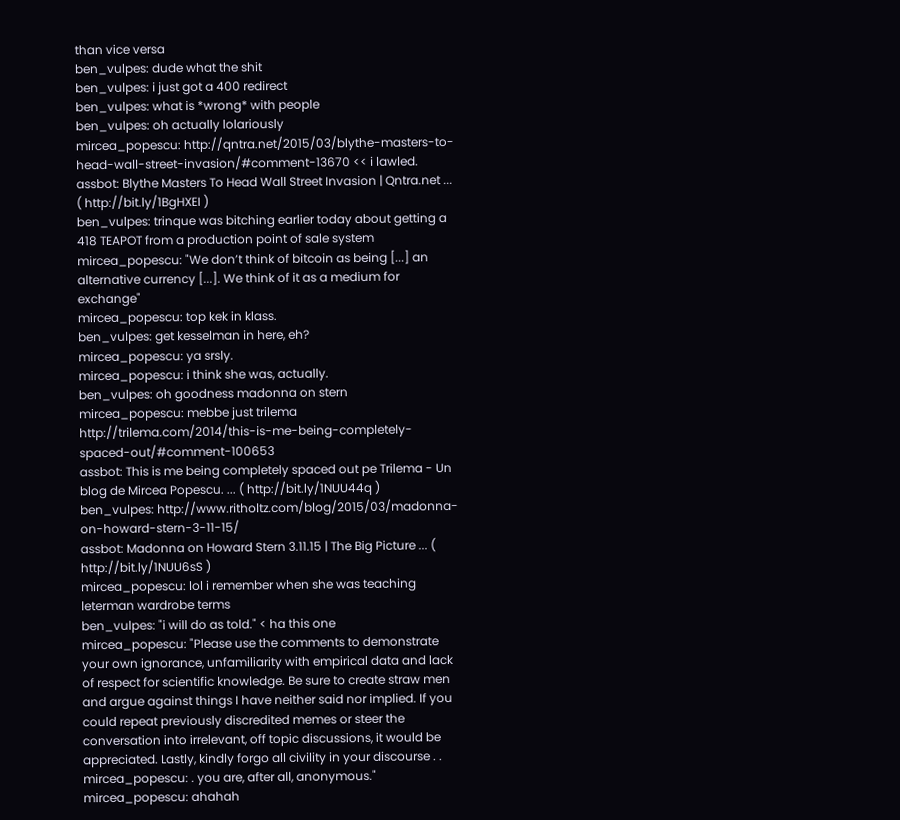than vice versa
ben_vulpes: dude what the shit
ben_vulpes: i just got a 400 redirect
ben_vulpes: what is *wrong* with people
ben_vulpes: oh actually lolariously
mircea_popescu: http://qntra.net/2015/03/blythe-masters-to-head-wall-street-invasion/#comment-13670 << i lawled.
assbot: Blythe Masters To Head Wall Street Invasion | Qntra.net ... ( http://bit.ly/1BgHXEI )
ben_vulpes: trinque was bitching earlier today about getting a 418 TEAPOT from a production point of sale system
mircea_popescu: "We don’t think of bitcoin as being [...] an alternative currency [...]. We think of it as a medium for exchange"
mircea_popescu: top kek in klass.
ben_vulpes: get kesselman in here, eh?
mircea_popescu: ya srsly.
mircea_popescu: i think she was, actually.
ben_vulpes: oh goodness madonna on stern
mircea_popescu: mebbe just trilema http://trilema.com/2014/this-is-me-being-completely-spaced-out/#comment-100653
assbot: This is me being completely spaced out pe Trilema - Un blog de Mircea Popescu. ... ( http://bit.ly/1NUU44q )
ben_vulpes: http://www.ritholtz.com/blog/2015/03/madonna-on-howard-stern-3-11-15/
assbot: Madonna on Howard Stern 3.11.15 | The Big Picture ... ( http://bit.ly/1NUU6sS )
mircea_popescu: lol i remember when she was teaching leterman wardrobe terms
ben_vulpes: "i will do as told." < ha this one
mircea_popescu: "Please use the comments to demonstrate your own ignorance, unfamiliarity with empirical data and lack of respect for scientific knowledge. Be sure to create straw men and argue against things I have neither said nor implied. If you could repeat previously discredited memes or steer the conversation into irrelevant, off topic discussions, it would be appreciated. Lastly, kindly forgo all civility in your discourse . .
mircea_popescu: . you are, after all, anonymous."
mircea_popescu: ahahah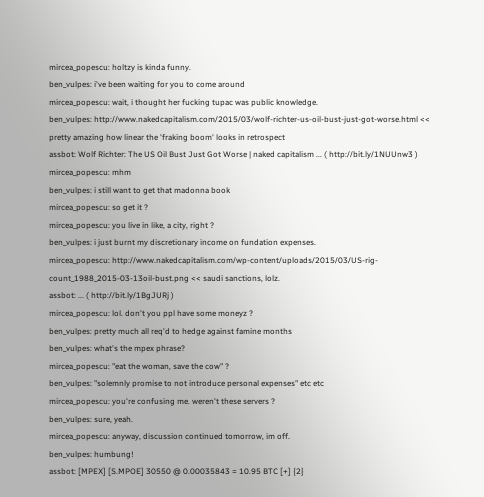mircea_popescu: holtzy is kinda funny.
ben_vulpes: i've been waiting for you to come around
mircea_popescu: wait, i thought her fucking tupac was public knowledge.
ben_vulpes: http://www.nakedcapitalism.com/2015/03/wolf-richter-us-oil-bust-just-got-worse.html << pretty amazing how linear the 'fraking boom' looks in retrospect
assbot: Wolf Richter: The US Oil Bust Just Got Worse | naked capitalism ... ( http://bit.ly/1NUUnw3 )
mircea_popescu: mhm
ben_vulpes: i still want to get that madonna book
mircea_popescu: so get it ?
mircea_popescu: you live in like, a city, right ?
ben_vulpes: i just burnt my discretionary income on fundation expenses.
mircea_popescu: http://www.nakedcapitalism.com/wp-content/uploads/2015/03/US-rig-count_1988_2015-03-13oil-bust.png << saudi sanctions, lolz.
assbot: ... ( http://bit.ly/1BgJURj )
mircea_popescu: lol. don't you ppl have some moneyz ?
ben_vulpes: pretty much all req'd to hedge against famine months
ben_vulpes: what's the mpex phrase?
mircea_popescu: "eat the woman, save the cow" ?
ben_vulpes: "solemnly promise to not introduce personal expenses" etc etc
mircea_popescu: you're confusing me. weren't these servers ?
ben_vulpes: sure, yeah.
mircea_popescu: anyway, discussion continued tomorrow, im off.
ben_vulpes: humbung!
assbot: [MPEX] [S.MPOE] 30550 @ 0.00035843 = 10.95 BTC [+] {2}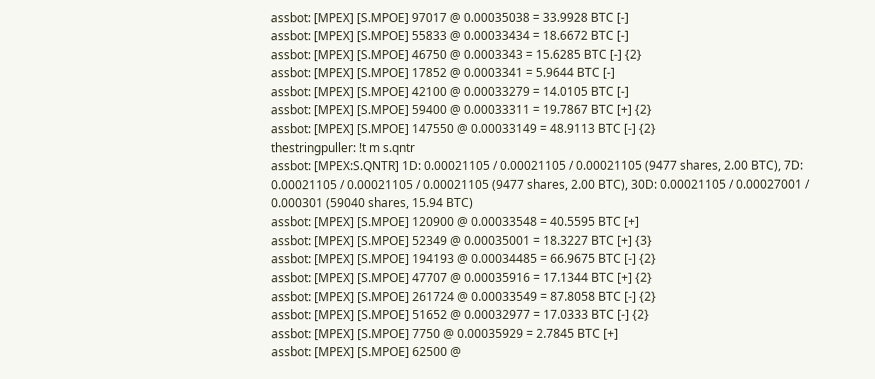assbot: [MPEX] [S.MPOE] 97017 @ 0.00035038 = 33.9928 BTC [-]
assbot: [MPEX] [S.MPOE] 55833 @ 0.00033434 = 18.6672 BTC [-]
assbot: [MPEX] [S.MPOE] 46750 @ 0.0003343 = 15.6285 BTC [-] {2}
assbot: [MPEX] [S.MPOE] 17852 @ 0.0003341 = 5.9644 BTC [-]
assbot: [MPEX] [S.MPOE] 42100 @ 0.00033279 = 14.0105 BTC [-]
assbot: [MPEX] [S.MPOE] 59400 @ 0.00033311 = 19.7867 BTC [+] {2}
assbot: [MPEX] [S.MPOE] 147550 @ 0.00033149 = 48.9113 BTC [-] {2}
thestringpuller: !t m s.qntr
assbot: [MPEX:S.QNTR] 1D: 0.00021105 / 0.00021105 / 0.00021105 (9477 shares, 2.00 BTC), 7D: 0.00021105 / 0.00021105 / 0.00021105 (9477 shares, 2.00 BTC), 30D: 0.00021105 / 0.00027001 / 0.000301 (59040 shares, 15.94 BTC)
assbot: [MPEX] [S.MPOE] 120900 @ 0.00033548 = 40.5595 BTC [+]
assbot: [MPEX] [S.MPOE] 52349 @ 0.00035001 = 18.3227 BTC [+] {3}
assbot: [MPEX] [S.MPOE] 194193 @ 0.00034485 = 66.9675 BTC [-] {2}
assbot: [MPEX] [S.MPOE] 47707 @ 0.00035916 = 17.1344 BTC [+] {2}
assbot: [MPEX] [S.MPOE] 261724 @ 0.00033549 = 87.8058 BTC [-] {2}
assbot: [MPEX] [S.MPOE] 51652 @ 0.00032977 = 17.0333 BTC [-] {2}
assbot: [MPEX] [S.MPOE] 7750 @ 0.00035929 = 2.7845 BTC [+]
assbot: [MPEX] [S.MPOE] 62500 @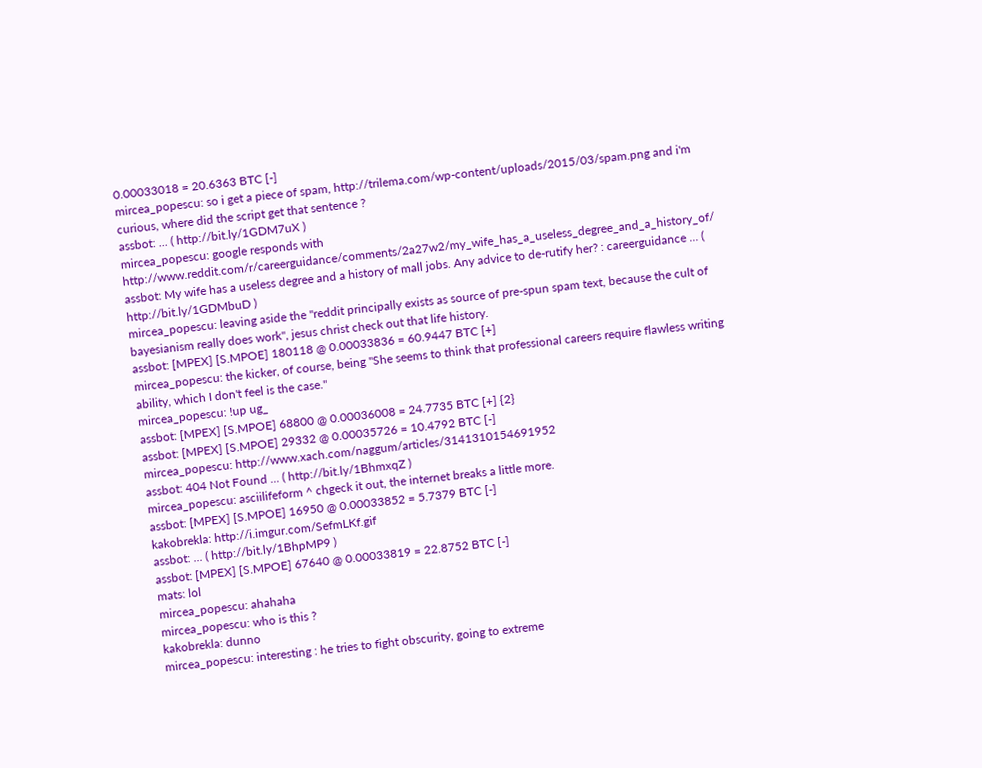0.00033018 = 20.6363 BTC [-]
mircea_popescu: so i get a piece of spam, http://trilema.com/wp-content/uploads/2015/03/spam.png and i'm curious, where did the script get that sentence ?
assbot: ... ( http://bit.ly/1GDM7uX )
mircea_popescu: google responds with http://www.reddit.com/r/careerguidance/comments/2a27w2/my_wife_has_a_useless_degree_and_a_history_of/
assbot: My wife has a useless degree and a history of mall jobs. Any advice to de-rutify her? : careerguidance ... ( http://bit.ly/1GDMbuD )
mircea_popescu: leaving aside the "reddit principally exists as source of pre-spun spam text, because the cult of bayesianism really does work", jesus christ check out that life history.
assbot: [MPEX] [S.MPOE] 180118 @ 0.00033836 = 60.9447 BTC [+]
mircea_popescu: the kicker, of course, being "She seems to think that professional careers require flawless writing ability, which I don't feel is the case."
mircea_popescu: !up ug_
assbot: [MPEX] [S.MPOE] 68800 @ 0.00036008 = 24.7735 BTC [+] {2}
assbot: [MPEX] [S.MPOE] 29332 @ 0.00035726 = 10.4792 BTC [-]
mircea_popescu: http://www.xach.com/naggum/articles/3141310154691952
assbot: 404 Not Found ... ( http://bit.ly/1BhmxqZ )
mircea_popescu: asciilifeform ^ chgeck it out, the internet breaks a little more.
assbot: [MPEX] [S.MPOE] 16950 @ 0.00033852 = 5.7379 BTC [-]
kakobrekla: http://i.imgur.com/SefmLKf.gif
assbot: ... ( http://bit.ly/1BhpMP9 )
assbot: [MPEX] [S.MPOE] 67640 @ 0.00033819 = 22.8752 BTC [-]
mats: lol
mircea_popescu: ahahaha
mircea_popescu: who is this ?
kakobrekla: dunno
mircea_popescu: interesting : he tries to fight obscurity, going to extreme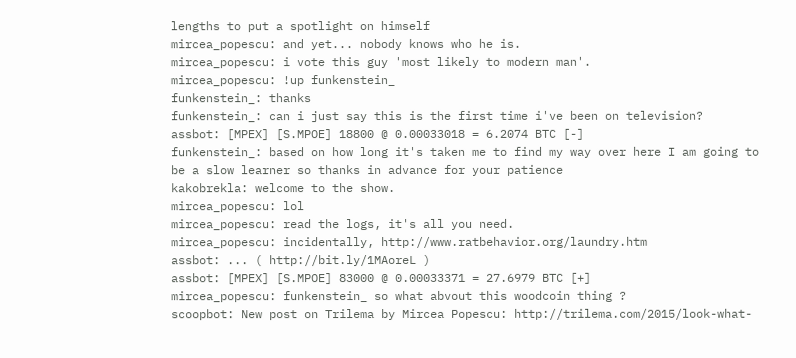lengths to put a spotlight on himself
mircea_popescu: and yet... nobody knows who he is.
mircea_popescu: i vote this guy 'most likely to modern man'.
mircea_popescu: !up funkenstein_
funkenstein_: thanks
funkenstein_: can i just say this is the first time i've been on television?
assbot: [MPEX] [S.MPOE] 18800 @ 0.00033018 = 6.2074 BTC [-]
funkenstein_: based on how long it's taken me to find my way over here I am going to be a slow learner so thanks in advance for your patience
kakobrekla: welcome to the show.
mircea_popescu: lol
mircea_popescu: read the logs, it's all you need.
mircea_popescu: incidentally, http://www.ratbehavior.org/laundry.htm
assbot: ... ( http://bit.ly/1MAoreL )
assbot: [MPEX] [S.MPOE] 83000 @ 0.00033371 = 27.6979 BTC [+]
mircea_popescu: funkenstein_ so what abvout this woodcoin thing ?
scoopbot: New post on Trilema by Mircea Popescu: http://trilema.com/2015/look-what-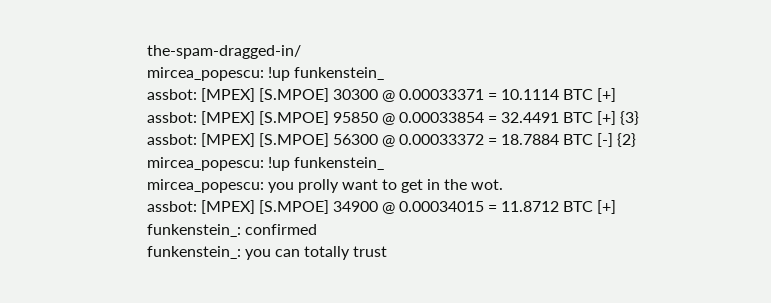the-spam-dragged-in/
mircea_popescu: !up funkenstein_
assbot: [MPEX] [S.MPOE] 30300 @ 0.00033371 = 10.1114 BTC [+]
assbot: [MPEX] [S.MPOE] 95850 @ 0.00033854 = 32.4491 BTC [+] {3}
assbot: [MPEX] [S.MPOE] 56300 @ 0.00033372 = 18.7884 BTC [-] {2}
mircea_popescu: !up funkenstein_
mircea_popescu: you prolly want to get in the wot.
assbot: [MPEX] [S.MPOE] 34900 @ 0.00034015 = 11.8712 BTC [+]
funkenstein_: confirmed
funkenstein_: you can totally trust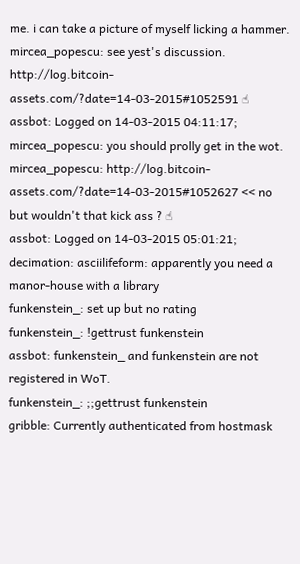me. i can take a picture of myself licking a hammer.
mircea_popescu: see yest's discussion. http://log.bitcoin-assets.com/?date=14-03-2015#1052591 ☝
assbot: Logged on 14-03-2015 04:11:17; mircea_popescu: you should prolly get in the wot.
mircea_popescu: http://log.bitcoin-assets.com/?date=14-03-2015#1052627 << no but wouldn't that kick ass ? ☝
assbot: Logged on 14-03-2015 05:01:21; decimation: asciilifeform: apparently you need a manor-house with a library
funkenstein_: set up but no rating
funkenstein_: !gettrust funkenstein
assbot: funkenstein_ and funkenstein are not registered in WoT.
funkenstein_: ;;gettrust funkenstein
gribble: Currently authenticated from hostmask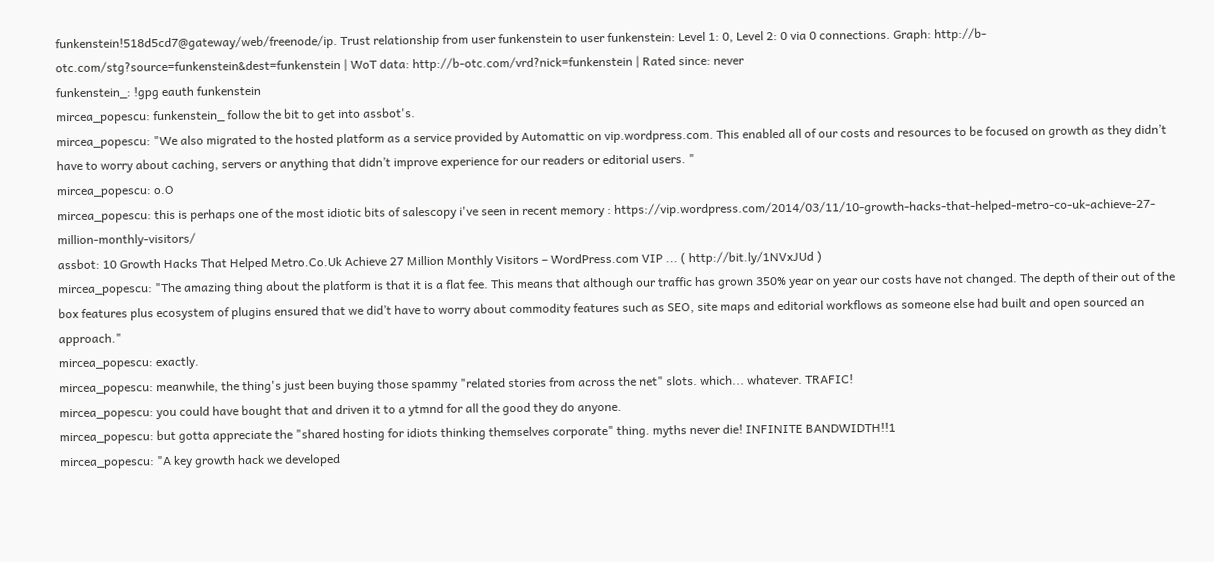funkenstein!518d5cd7@gateway/web/freenode/ip. Trust relationship from user funkenstein to user funkenstein: Level 1: 0, Level 2: 0 via 0 connections. Graph: http://b-otc.com/stg?source=funkenstein&dest=funkenstein | WoT data: http://b-otc.com/vrd?nick=funkenstein | Rated since: never
funkenstein_: !gpg eauth funkenstein
mircea_popescu: funkenstein_ follow the bit to get into assbot's.
mircea_popescu: "We also migrated to the hosted platform as a service provided by Automattic on vip.wordpress.com. This enabled all of our costs and resources to be focused on growth as they didn’t have to worry about caching, servers or anything that didn’t improve experience for our readers or editorial users. "
mircea_popescu: o.O
mircea_popescu: this is perhaps one of the most idiotic bits of salescopy i've seen in recent memory : https://vip.wordpress.com/2014/03/11/10-growth-hacks-that-helped-metro-co-uk-achieve-27-million-monthly-visitors/
assbot: 10 Growth Hacks That Helped Metro.Co.Uk Achieve 27 Million Monthly Visitors – WordPress.com VIP ... ( http://bit.ly/1NVxJUd )
mircea_popescu: "The amazing thing about the platform is that it is a flat fee. This means that although our traffic has grown 350% year on year our costs have not changed. The depth of their out of the box features plus ecosystem of plugins ensured that we did’t have to worry about commodity features such as SEO, site maps and editorial workflows as someone else had built and open sourced an approach."
mircea_popescu: exactly.
mircea_popescu: meanwhile, the thing's just been buying those spammy "related stories from across the net" slots. which... whatever. TRAFIC!
mircea_popescu: you could have bought that and driven it to a ytmnd for all the good they do anyone.
mircea_popescu: but gotta appreciate the "shared hosting for idiots thinking themselves corporate" thing. myths never die! INFINITE BANDWIDTH!!1
mircea_popescu: "A key growth hack we developed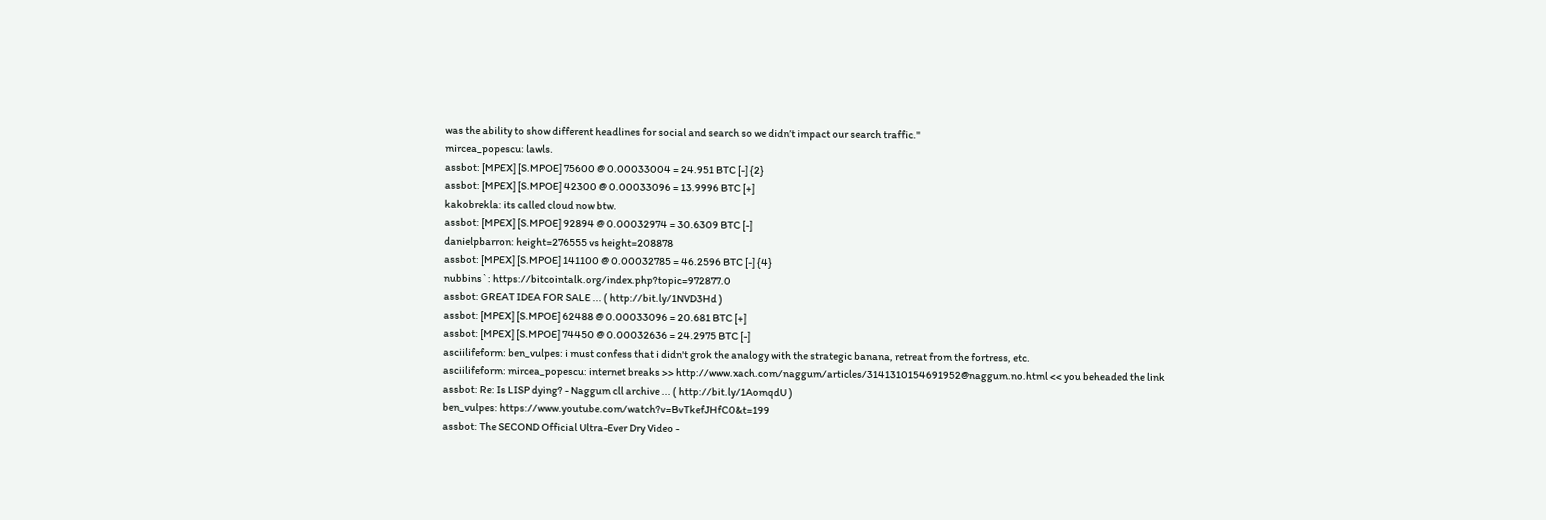was the ability to show different headlines for social and search so we didn’t impact our search traffic."
mircea_popescu: lawls.
assbot: [MPEX] [S.MPOE] 75600 @ 0.00033004 = 24.951 BTC [-] {2}
assbot: [MPEX] [S.MPOE] 42300 @ 0.00033096 = 13.9996 BTC [+]
kakobrekla: its called cloud now btw.
assbot: [MPEX] [S.MPOE] 92894 @ 0.00032974 = 30.6309 BTC [-]
danielpbarron: height=276555 vs height=208878
assbot: [MPEX] [S.MPOE] 141100 @ 0.00032785 = 46.2596 BTC [-] {4}
nubbins`: https://bitcointalk.org/index.php?topic=972877.0
assbot: GREAT IDEA FOR SALE ... ( http://bit.ly/1NVD3Hd )
assbot: [MPEX] [S.MPOE] 62488 @ 0.00033096 = 20.681 BTC [+]
assbot: [MPEX] [S.MPOE] 74450 @ 0.00032636 = 24.2975 BTC [-]
asciilifeform: ben_vulpes: i must confess that i didn't grok the analogy with the strategic banana, retreat from the fortress, etc.
asciilifeform: mircea_popescu: internet breaks >> http://www.xach.com/naggum/articles/3141310154691952@naggum.no.html << you beheaded the link
assbot: Re: Is LISP dying? - Naggum cll archive ... ( http://bit.ly/1AomqdU )
ben_vulpes: https://www.youtube.com/watch?v=BvTkefJHfC0&t=199
assbot: The SECOND Official Ultra-Ever Dry Video -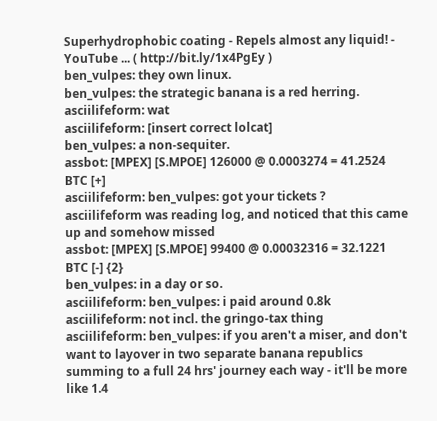Superhydrophobic coating - Repels almost any liquid! - YouTube ... ( http://bit.ly/1x4PgEy )
ben_vulpes: they own linux.
ben_vulpes: the strategic banana is a red herring.
asciilifeform: wat
asciilifeform: [insert correct lolcat]
ben_vulpes: a non-sequiter.
assbot: [MPEX] [S.MPOE] 126000 @ 0.0003274 = 41.2524 BTC [+]
asciilifeform: ben_vulpes: got your tickets ?
asciilifeform was reading log, and noticed that this came up and somehow missed
assbot: [MPEX] [S.MPOE] 99400 @ 0.00032316 = 32.1221 BTC [-] {2}
ben_vulpes: in a day or so.
asciilifeform: ben_vulpes: i paid around 0.8k
asciilifeform: not incl. the gringo-tax thing
asciilifeform: ben_vulpes: if you aren't a miser, and don't want to layover in two separate banana republics summing to a full 24 hrs' journey each way - it'll be more like 1.4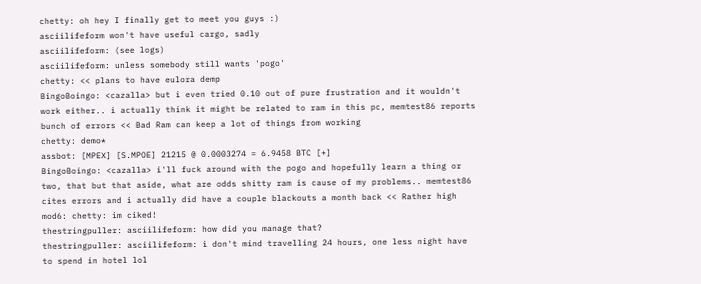chetty: oh hey I finally get to meet you guys :)
asciilifeform won't have useful cargo, sadly
asciilifeform: (see logs)
asciilifeform: unless somebody still wants 'pogo'
chetty: << plans to have eulora demp
BingoBoingo: <cazalla> but i even tried 0.10 out of pure frustration and it wouldn't work either.. i actually think it might be related to ram in this pc, memtest86 reports bunch of errors << Bad Ram can keep a lot of things from working
chetty: demo*
assbot: [MPEX] [S.MPOE] 21215 @ 0.0003274 = 6.9458 BTC [+]
BingoBoingo: <cazalla> i'll fuck around with the pogo and hopefully learn a thing or two, that but that aside, what are odds shitty ram is cause of my problems.. memtest86 cites errors and i actually did have a couple blackouts a month back << Rather high
mod6: chetty: im ciked!
thestringpuller: asciilifeform: how did you manage that?
thestringpuller: asciilifeform: i don't mind travelling 24 hours, one less night have to spend in hotel lol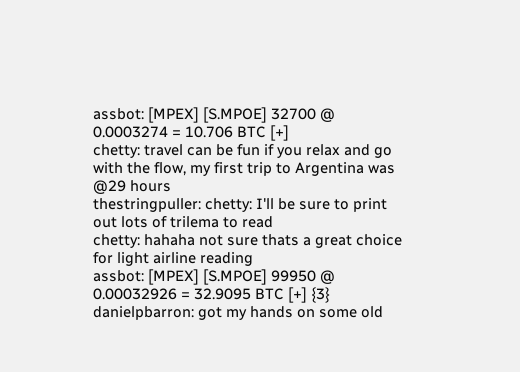assbot: [MPEX] [S.MPOE] 32700 @ 0.0003274 = 10.706 BTC [+]
chetty: travel can be fun if you relax and go with the flow, my first trip to Argentina was @29 hours
thestringpuller: chetty: I'll be sure to print out lots of trilema to read
chetty: hahaha not sure thats a great choice for light airline reading
assbot: [MPEX] [S.MPOE] 99950 @ 0.00032926 = 32.9095 BTC [+] {3}
danielpbarron: got my hands on some old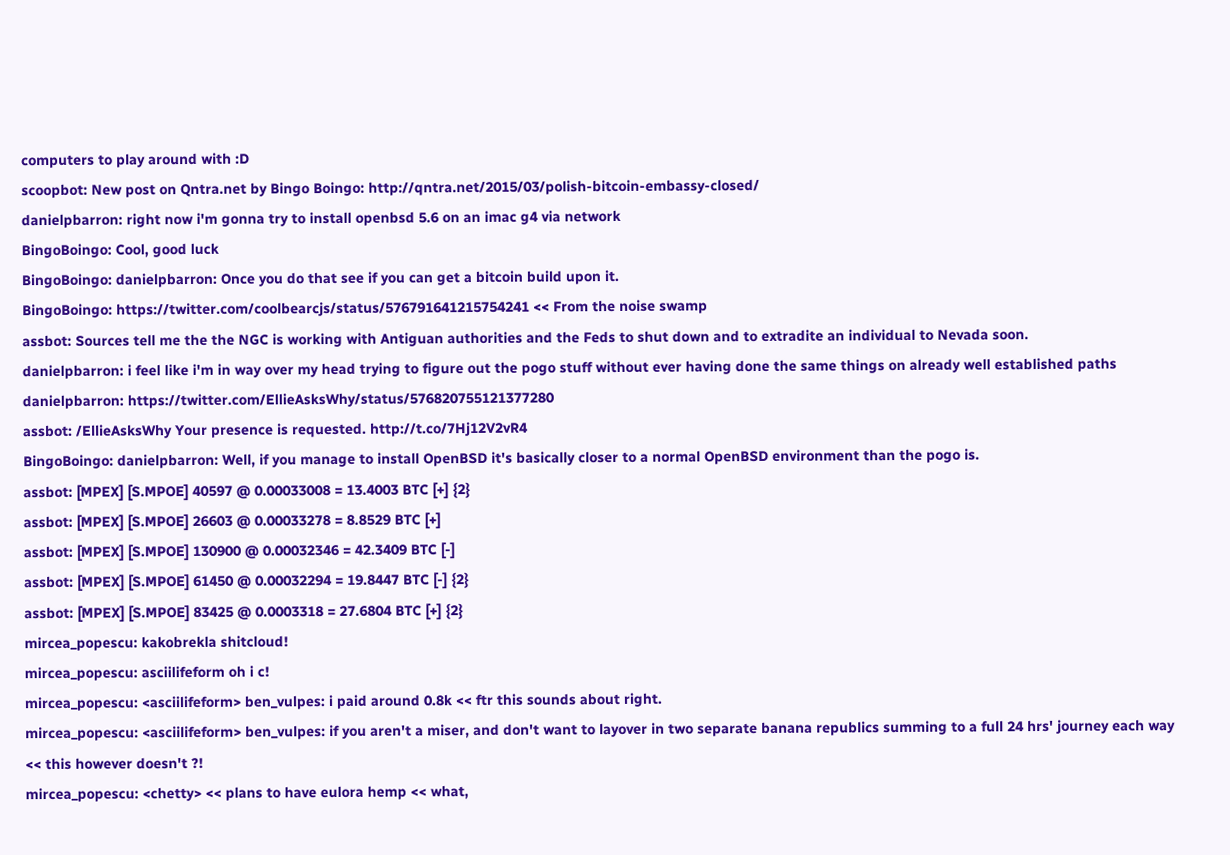computers to play around with :D
scoopbot: New post on Qntra.net by Bingo Boingo: http://qntra.net/2015/03/polish-bitcoin-embassy-closed/
danielpbarron: right now i'm gonna try to install openbsd 5.6 on an imac g4 via network
BingoBoingo: Cool, good luck
BingoBoingo: danielpbarron: Once you do that see if you can get a bitcoin build upon it.
BingoBoingo: https://twitter.com/coolbearcjs/status/576791641215754241 << From the noise swamp
assbot: Sources tell me the the NGC is working with Antiguan authorities and the Feds to shut down and to extradite an individual to Nevada soon.
danielpbarron: i feel like i'm in way over my head trying to figure out the pogo stuff without ever having done the same things on already well established paths
danielpbarron: https://twitter.com/EllieAsksWhy/status/576820755121377280
assbot: /EllieAsksWhy Your presence is requested. http://t.co/7Hj12V2vR4
BingoBoingo: danielpbarron: Well, if you manage to install OpenBSD it's basically closer to a normal OpenBSD environment than the pogo is.
assbot: [MPEX] [S.MPOE] 40597 @ 0.00033008 = 13.4003 BTC [+] {2}
assbot: [MPEX] [S.MPOE] 26603 @ 0.00033278 = 8.8529 BTC [+]
assbot: [MPEX] [S.MPOE] 130900 @ 0.00032346 = 42.3409 BTC [-]
assbot: [MPEX] [S.MPOE] 61450 @ 0.00032294 = 19.8447 BTC [-] {2}
assbot: [MPEX] [S.MPOE] 83425 @ 0.0003318 = 27.6804 BTC [+] {2}
mircea_popescu: kakobrekla shitcloud!
mircea_popescu: asciilifeform oh i c!
mircea_popescu: <asciilifeform> ben_vulpes: i paid around 0.8k << ftr this sounds about right.
mircea_popescu: <asciilifeform> ben_vulpes: if you aren't a miser, and don't want to layover in two separate banana republics summing to a full 24 hrs' journey each way << this however doesn't ?!
mircea_popescu: <chetty> << plans to have eulora hemp << what,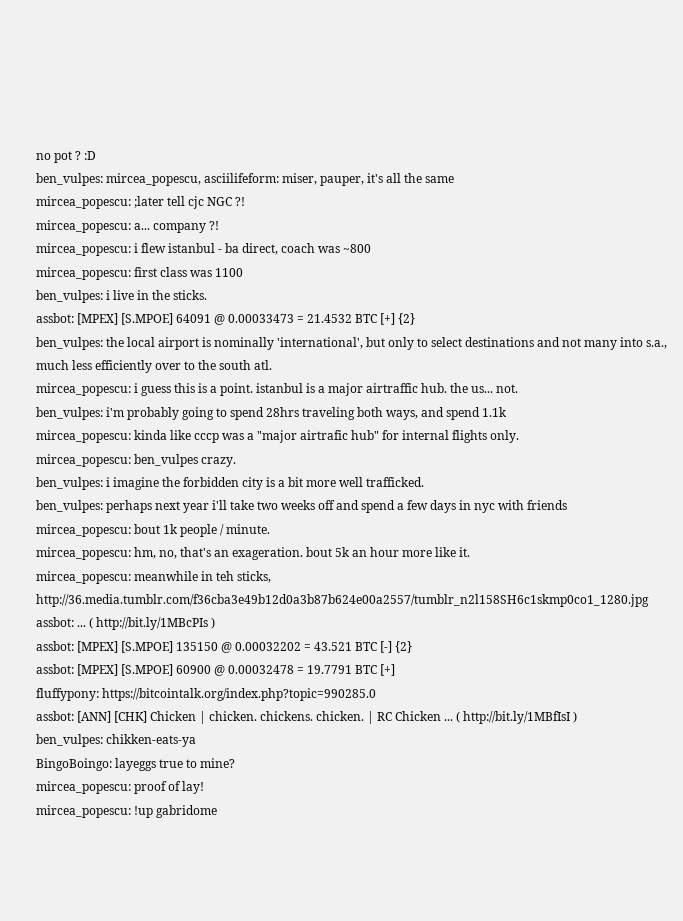no pot ? :D
ben_vulpes: mircea_popescu, asciilifeform: miser, pauper, it's all the same
mircea_popescu: ;later tell cjc NGC ?!
mircea_popescu: a... company ?!
mircea_popescu: i flew istanbul - ba direct, coach was ~800
mircea_popescu: first class was 1100
ben_vulpes: i live in the sticks.
assbot: [MPEX] [S.MPOE] 64091 @ 0.00033473 = 21.4532 BTC [+] {2}
ben_vulpes: the local airport is nominally 'international', but only to select destinations and not many into s.a., much less efficiently over to the south atl.
mircea_popescu: i guess this is a point. istanbul is a major airtraffic hub. the us... not.
ben_vulpes: i'm probably going to spend 28hrs traveling both ways, and spend 1.1k
mircea_popescu: kinda like cccp was a "major airtrafic hub" for internal flights only.
mircea_popescu: ben_vulpes crazy.
ben_vulpes: i imagine the forbidden city is a bit more well trafficked.
ben_vulpes: perhaps next year i'll take two weeks off and spend a few days in nyc with friends
mircea_popescu: bout 1k people / minute.
mircea_popescu: hm, no, that's an exageration. bout 5k an hour more like it.
mircea_popescu: meanwhile in teh sticks, http://36.media.tumblr.com/f36cba3e49b12d0a3b87b624e00a2557/tumblr_n2l158SH6c1skmp0co1_1280.jpg
assbot: ... ( http://bit.ly/1MBcPIs )
assbot: [MPEX] [S.MPOE] 135150 @ 0.00032202 = 43.521 BTC [-] {2}
assbot: [MPEX] [S.MPOE] 60900 @ 0.00032478 = 19.7791 BTC [+]
fluffypony: https://bitcointalk.org/index.php?topic=990285.0
assbot: [ANN] [CHK] Chicken | chicken. chickens. chicken. | RC Chicken ... ( http://bit.ly/1MBfIsI )
ben_vulpes: chikken-eats-ya
BingoBoingo: layeggs true to mine?
mircea_popescu: proof of lay!
mircea_popescu: !up gabridome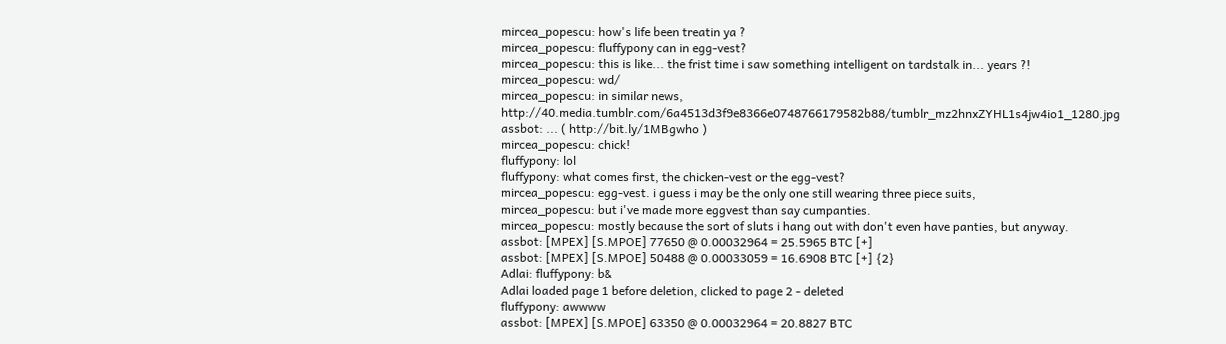mircea_popescu: how's life been treatin ya ?
mircea_popescu: fluffypony can in egg-vest?
mircea_popescu: this is like... the frist time i saw something intelligent on tardstalk in... years ?!
mircea_popescu: wd/
mircea_popescu: in similar news, http://40.media.tumblr.com/6a4513d3f9e8366e0748766179582b88/tumblr_mz2hnxZYHL1s4jw4io1_1280.jpg
assbot: ... ( http://bit.ly/1MBgwho )
mircea_popescu: chick!
fluffypony: lol
fluffypony: what comes first, the chicken-vest or the egg-vest?
mircea_popescu: egg-vest. i guess i may be the only one still wearing three piece suits,
mircea_popescu: but i've made more eggvest than say cumpanties.
mircea_popescu: mostly because the sort of sluts i hang out with don't even have panties, but anyway.
assbot: [MPEX] [S.MPOE] 77650 @ 0.00032964 = 25.5965 BTC [+]
assbot: [MPEX] [S.MPOE] 50488 @ 0.00033059 = 16.6908 BTC [+] {2}
Adlai: fluffypony: b&
Adlai loaded page 1 before deletion, clicked to page 2 - deleted
fluffypony: awwww
assbot: [MPEX] [S.MPOE] 63350 @ 0.00032964 = 20.8827 BTC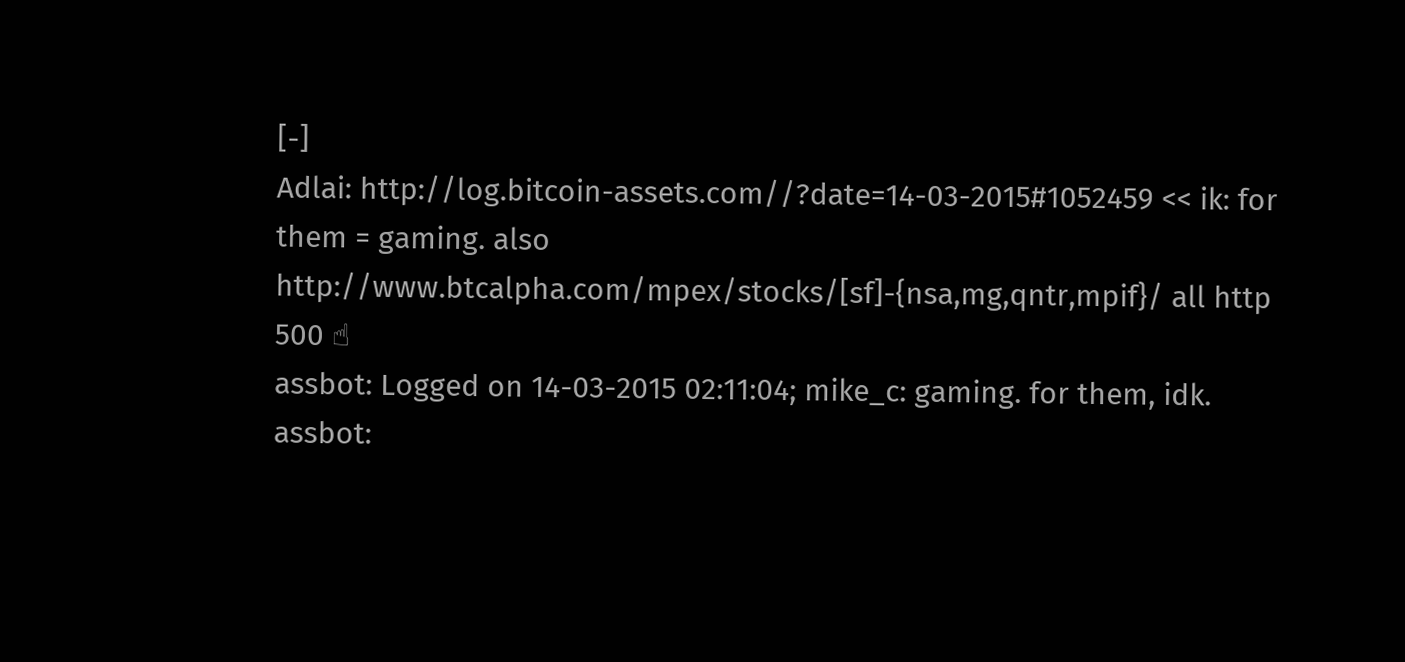[-]
Adlai: http://log.bitcoin-assets.com//?date=14-03-2015#1052459 << ik: for them = gaming. also http://www.btcalpha.com/mpex/stocks/[sf]-{nsa,mg,qntr,mpif}/ all http 500 ☝
assbot: Logged on 14-03-2015 02:11:04; mike_c: gaming. for them, idk.
assbot: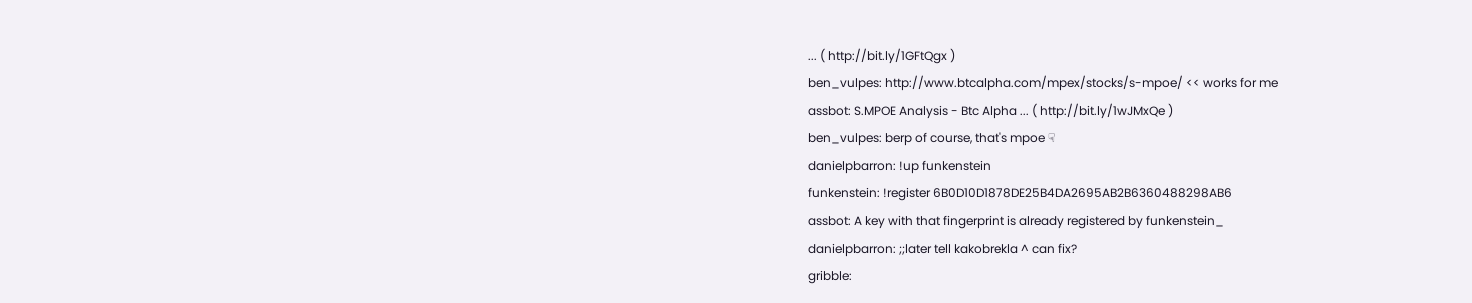... ( http://bit.ly/1GFtQgx )
ben_vulpes: http://www.btcalpha.com/mpex/stocks/s-mpoe/ << works for me
assbot: S.MPOE Analysis - Btc Alpha ... ( http://bit.ly/1wJMxQe )
ben_vulpes: berp of course, that's mpoe ☟
danielpbarron: !up funkenstein
funkenstein: !register 6B0D10D1878DE25B4DA2695AB2B6360488298AB6
assbot: A key with that fingerprint is already registered by funkenstein_
danielpbarron: ;;later tell kakobrekla ^ can fix?
gribble: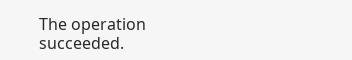The operation succeeded.